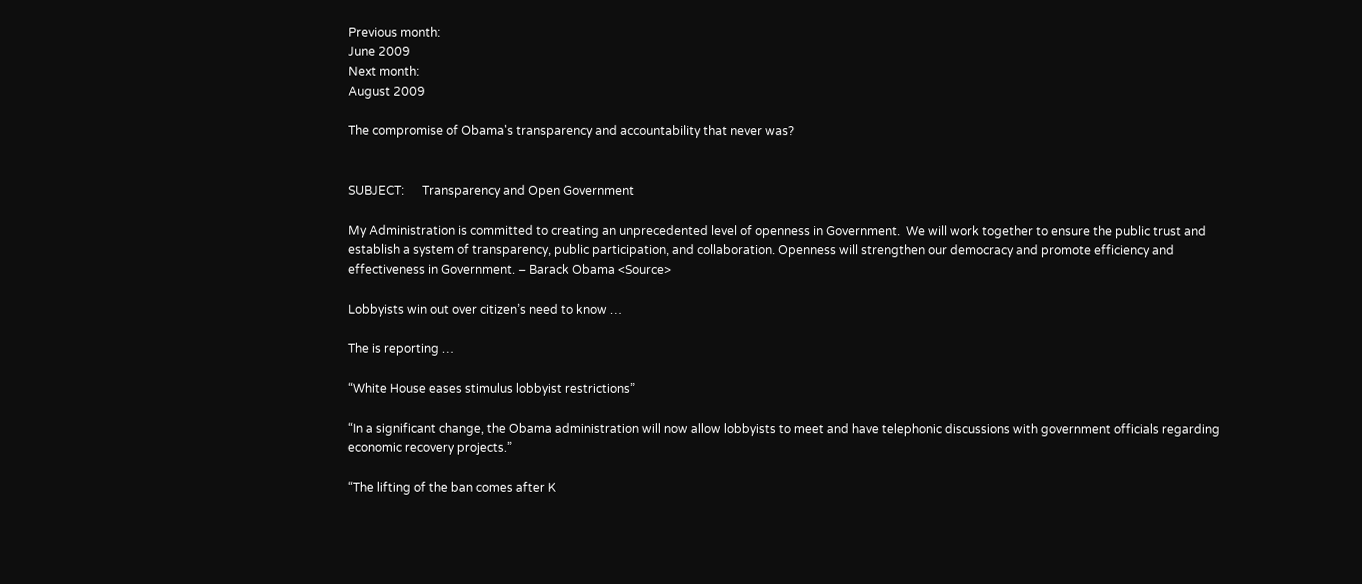Previous month:
June 2009
Next month:
August 2009

The compromise of Obama's transparency and accountability that never was?


SUBJECT:      Transparency and Open Government

My Administration is committed to creating an unprecedented level of openness in Government.  We will work together to ensure the public trust and establish a system of transparency, public participation, and collaboration. Openness will strengthen our democracy and promote efficiency and effectiveness in Government. – Barack Obama <Source>

Lobbyists win out over citizen’s need to know …

The is reporting …

“White House eases stimulus lobbyist restrictions”

“In a significant change, the Obama administration will now allow lobbyists to meet and have telephonic discussions with government officials regarding economic recovery projects.”

“The lifting of the ban comes after K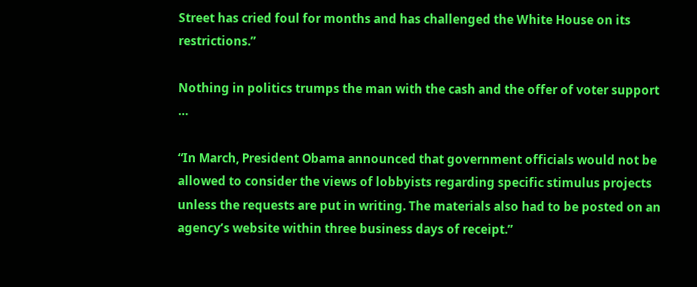Street has cried foul for months and has challenged the White House on its restrictions.”

Nothing in politics trumps the man with the cash and the offer of voter support …

“In March, President Obama announced that government officials would not be allowed to consider the views of lobbyists regarding specific stimulus projects unless the requests are put in writing. The materials also had to be posted on an agency’s website within three business days of receipt.”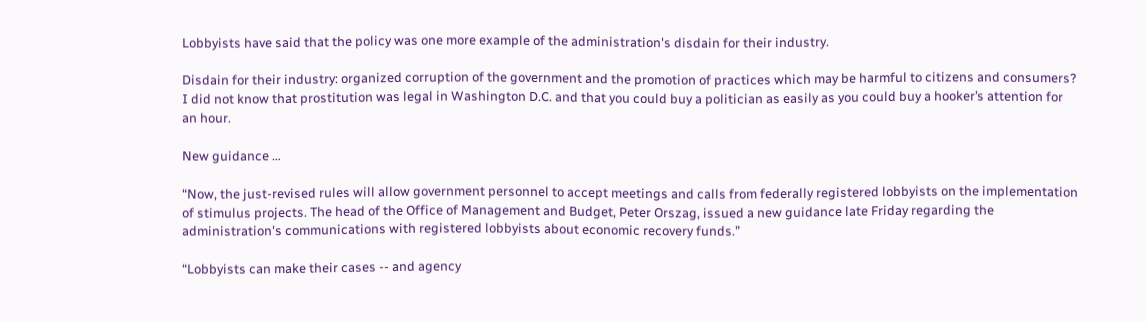Lobbyists have said that the policy was one more example of the administration's disdain for their industry.

Disdain for their industry: organized corruption of the government and the promotion of practices which may be harmful to citizens and consumers? I did not know that prostitution was legal in Washington D.C. and that you could buy a politician as easily as you could buy a hooker’s attention for an hour.

New guidance …

“Now, the just-revised rules will allow government personnel to accept meetings and calls from federally registered lobbyists on the implementation of stimulus projects. The head of the Office of Management and Budget, Peter Orszag, issued a new guidance late Friday regarding the administration's communications with registered lobbyists about economic recovery funds.”

“Lobbyists can make their cases -- and agency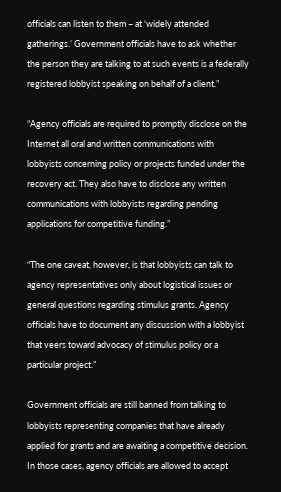officials can listen to them – at ‘widely attended gatherings.’ Government officials have to ask whether the person they are talking to at such events is a federally registered lobbyist speaking on behalf of a client.”

“Agency officials are required to promptly disclose on the Internet all oral and written communications with lobbyists concerning policy or projects funded under the recovery act. They also have to disclose any written communications with lobbyists regarding pending applications for competitive funding.”

“The one caveat, however, is that lobbyists can talk to agency representatives only about logistical issues or general questions regarding stimulus grants. Agency officials have to document any discussion with a lobbyist that veers toward advocacy of stimulus policy or a particular project.”

Government officials are still banned from talking to lobbyists representing companies that have already applied for grants and are awaiting a competitive decision. In those cases, agency officials are allowed to accept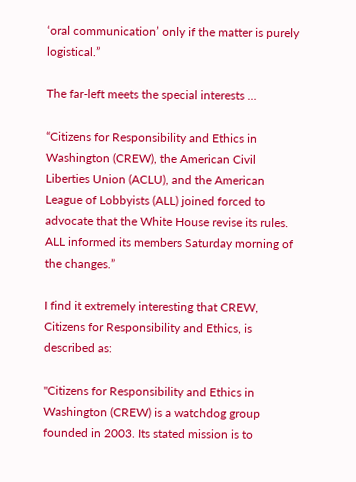‘oral communication’ only if the matter is purely logistical.”

The far-left meets the special interests …

“Citizens for Responsibility and Ethics in Washington (CREW), the American Civil Liberties Union (ACLU), and the American League of Lobbyists (ALL) joined forced to advocate that the White House revise its rules. ALL informed its members Saturday morning of the changes.”

I find it extremely interesting that CREW, Citizens for Responsibility and Ethics, is described as:

"Citizens for Responsibility and Ethics in Washington (CREW) is a watchdog group founded in 2003. Its stated mission is to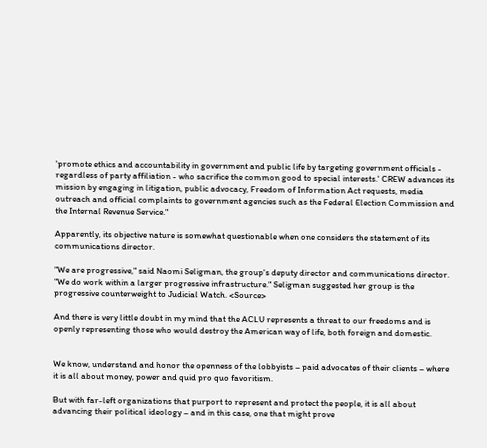'promote ethics and accountability in government and public life by targeting government officials - regardless of party affiliation - who sacrifice the common good to special interests.' CREW advances its mission by engaging in litigation, public advocacy, Freedom of Information Act requests, media outreach and official complaints to government agencies such as the Federal Election Commission and the Internal Revenue Service."

Apparently, its objective nature is somewhat questionable when one considers the statement of its communications director.

"We are progressive," said Naomi Seligman, the group's deputy director and communications director. "We do work within a larger progressive infrastructure." Seligman suggested her group is the progressive counterweight to Judicial Watch. <Source>

And there is very little doubt in my mind that the ACLU represents a threat to our freedoms and is openly representing those who would destroy the American way of life, both foreign and domestic.


We know, understand and honor the openness of the lobbyists – paid advocates of their clients – where it is all about money, power and quid pro quo favoritism.

But with far-left organizations that purport to represent and protect the people, it is all about advancing their political ideology – and in this case, one that might prove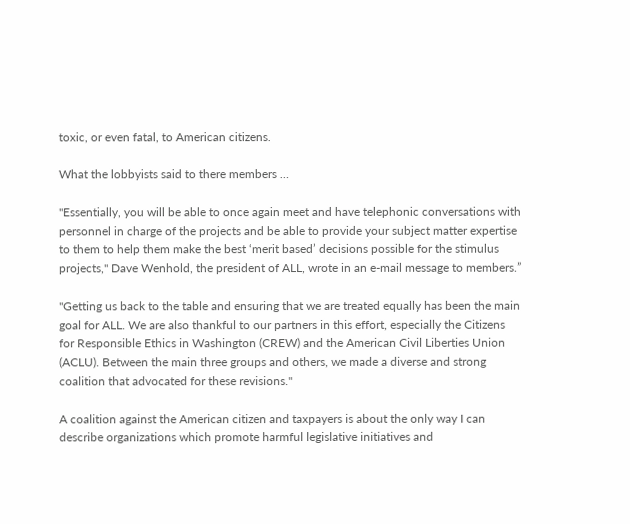toxic, or even fatal, to American citizens.

What the lobbyists said to there members …

"Essentially, you will be able to once again meet and have telephonic conversations with personnel in charge of the projects and be able to provide your subject matter expertise to them to help them make the best ‘merit based’ decisions possible for the stimulus projects," Dave Wenhold, the president of ALL, wrote in an e-mail message to members.”

"Getting us back to the table and ensuring that we are treated equally has been the main goal for ALL. We are also thankful to our partners in this effort, especially the Citizens for Responsible Ethics in Washington (CREW) and the American Civil Liberties Union (ACLU). Between the main three groups and others, we made a diverse and strong coalition that advocated for these revisions."

A coalition against the American citizen and taxpayers is about the only way I can describe organizations which promote harmful legislative initiatives and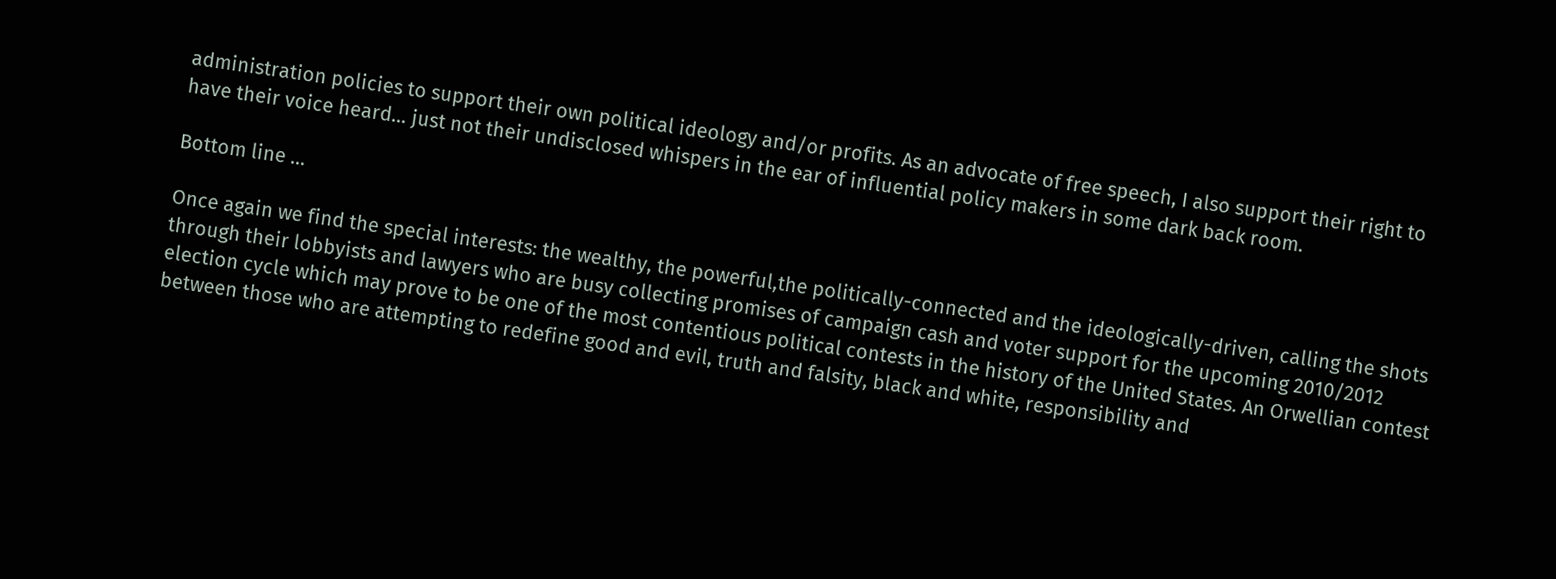administration policies to support their own political ideology and/or profits. As an advocate of free speech, I also support their right to have their voice heard… just not their undisclosed whispers in the ear of influential policy makers in some dark back room.

Bottom line …

Once again we find the special interests: the wealthy, the powerful,the politically-connected and the ideologically-driven, calling the shots through their lobbyists and lawyers who are busy collecting promises of campaign cash and voter support for the upcoming 2010/2012 election cycle which may prove to be one of the most contentious political contests in the history of the United States. An Orwellian contest between those who are attempting to redefine good and evil, truth and falsity, black and white, responsibility and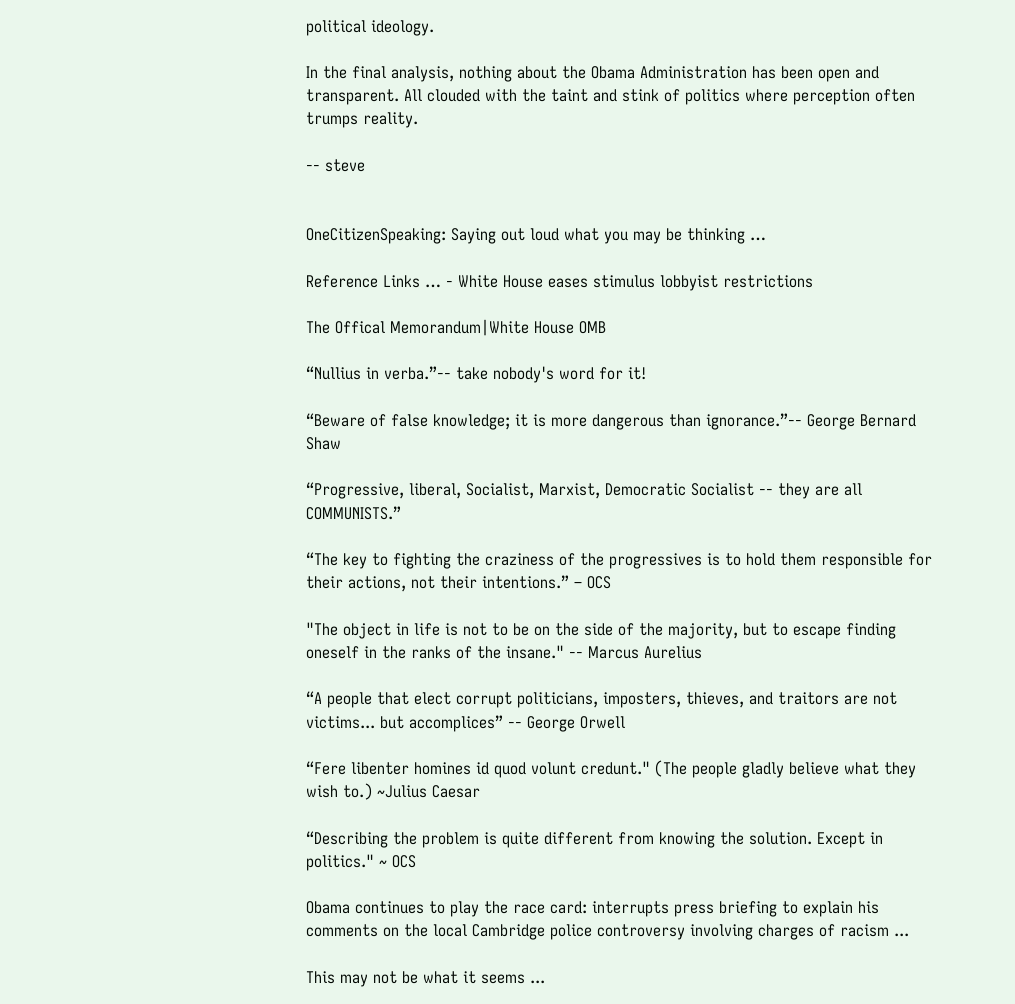political ideology.

In the final analysis, nothing about the Obama Administration has been open and transparent. All clouded with the taint and stink of politics where perception often trumps reality.

-- steve


OneCitizenSpeaking: Saying out loud what you may be thinking …

Reference Links … - White House eases stimulus lobbyist restrictions

The Offical Memorandum|White House OMB

“Nullius in verba.”-- take nobody's word for it!

“Beware of false knowledge; it is more dangerous than ignorance.”-- George Bernard Shaw

“Progressive, liberal, Socialist, Marxist, Democratic Socialist -- they are all COMMUNISTS.”

“The key to fighting the craziness of the progressives is to hold them responsible for their actions, not their intentions.” – OCS

"The object in life is not to be on the side of the majority, but to escape finding oneself in the ranks of the insane." -- Marcus Aurelius

“A people that elect corrupt politicians, imposters, thieves, and traitors are not victims... but accomplices” -- George Orwell

“Fere libenter homines id quod volunt credunt." (The people gladly believe what they wish to.) ~Julius Caesar

“Describing the problem is quite different from knowing the solution. Except in politics." ~ OCS

Obama continues to play the race card: interrupts press briefing to explain his comments on the local Cambridge police controversy involving charges of racism ...

This may not be what it seems ...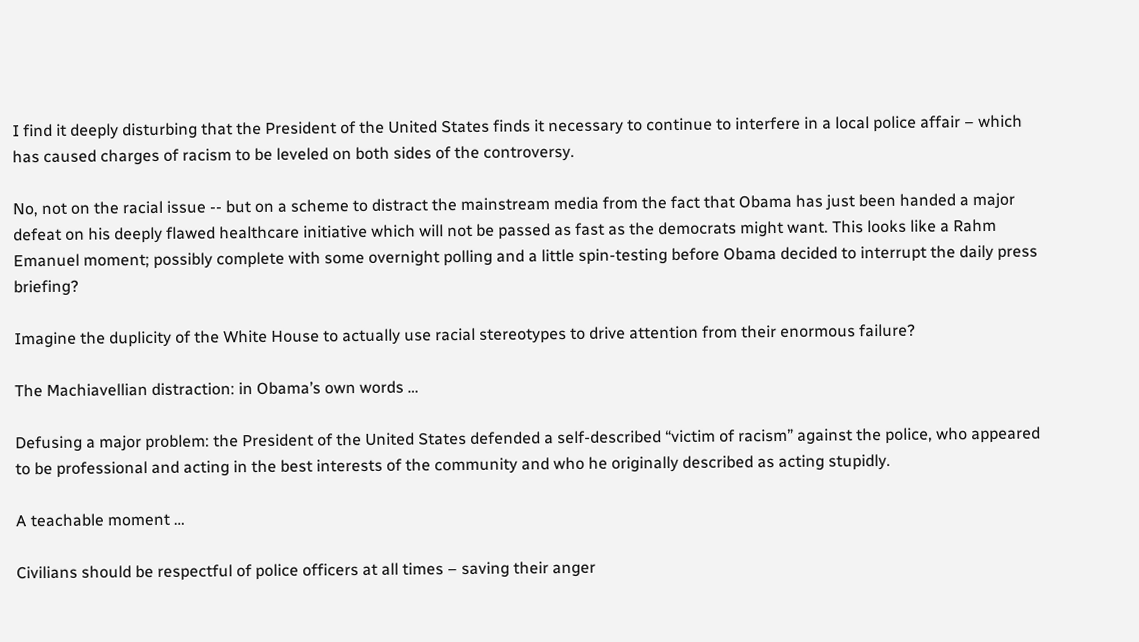I find it deeply disturbing that the President of the United States finds it necessary to continue to interfere in a local police affair – which has caused charges of racism to be leveled on both sides of the controversy.

No, not on the racial issue -- but on a scheme to distract the mainstream media from the fact that Obama has just been handed a major defeat on his deeply flawed healthcare initiative which will not be passed as fast as the democrats might want. This looks like a Rahm Emanuel moment; possibly complete with some overnight polling and a little spin-testing before Obama decided to interrupt the daily press briefing?

Imagine the duplicity of the White House to actually use racial stereotypes to drive attention from their enormous failure?

The Machiavellian distraction: in Obama’s own words …

Defusing a major problem: the President of the United States defended a self-described “victim of racism” against the police, who appeared to be professional and acting in the best interests of the community and who he originally described as acting stupidly.

A teachable moment …

Civilians should be respectful of police officers at all times – saving their anger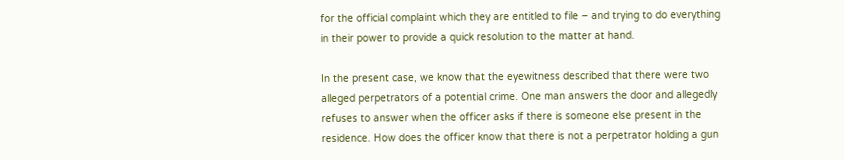for the official complaint which they are entitled to file – and trying to do everything in their power to provide a quick resolution to the matter at hand.

In the present case, we know that the eyewitness described that there were two alleged perpetrators of a potential crime. One man answers the door and allegedly refuses to answer when the officer asks if there is someone else present in the residence. How does the officer know that there is not a perpetrator holding a gun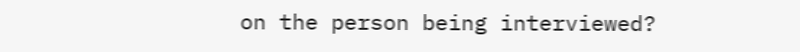on the person being interviewed?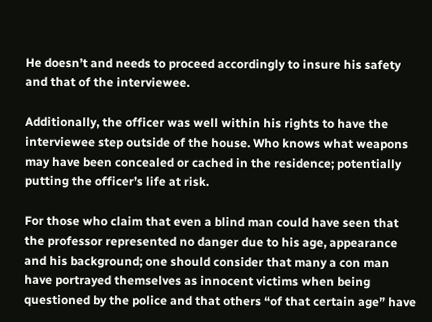He doesn’t and needs to proceed accordingly to insure his safety and that of the interviewee.

Additionally, the officer was well within his rights to have the interviewee step outside of the house. Who knows what weapons may have been concealed or cached in the residence; potentially putting the officer’s life at risk.

For those who claim that even a blind man could have seen that the professor represented no danger due to his age, appearance and his background; one should consider that many a con man have portrayed themselves as innocent victims when being questioned by the police and that others “of that certain age” have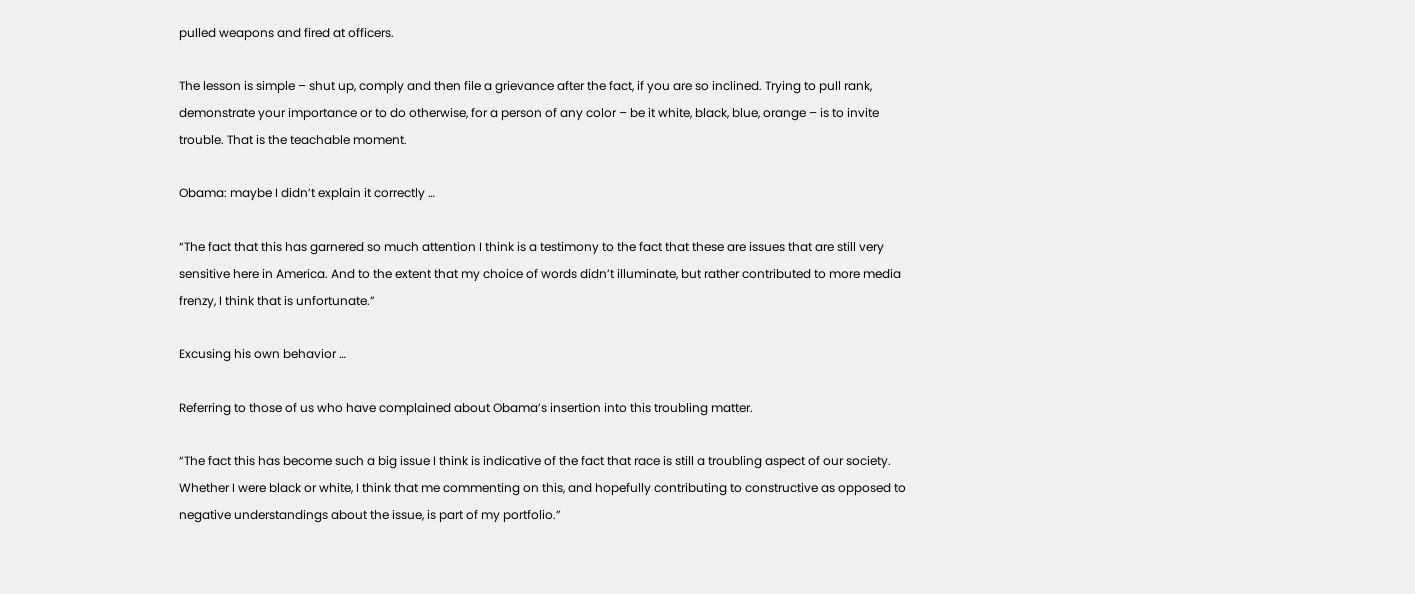pulled weapons and fired at officers.

The lesson is simple – shut up, comply and then file a grievance after the fact, if you are so inclined. Trying to pull rank, demonstrate your importance or to do otherwise, for a person of any color – be it white, black, blue, orange – is to invite trouble. That is the teachable moment.

Obama: maybe I didn’t explain it correctly …

“The fact that this has garnered so much attention I think is a testimony to the fact that these are issues that are still very sensitive here in America. And to the extent that my choice of words didn’t illuminate, but rather contributed to more media frenzy, I think that is unfortunate.”

Excusing his own behavior …

Referring to those of us who have complained about Obama’s insertion into this troubling matter.

“The fact this has become such a big issue I think is indicative of the fact that race is still a troubling aspect of our society. Whether I were black or white, I think that me commenting on this, and hopefully contributing to constructive as opposed to negative understandings about the issue, is part of my portfolio.”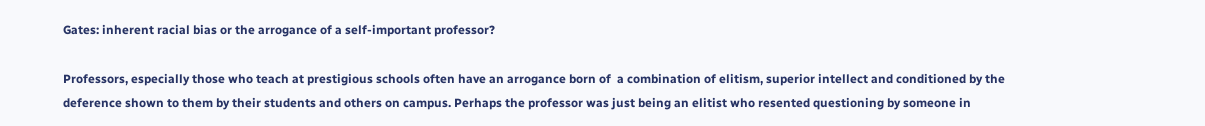Gates: inherent racial bias or the arrogance of a self-important professor?

Professors, especially those who teach at prestigious schools often have an arrogance born of  a combination of elitism, superior intellect and conditioned by the deference shown to them by their students and others on campus. Perhaps the professor was just being an elitist who resented questioning by someone in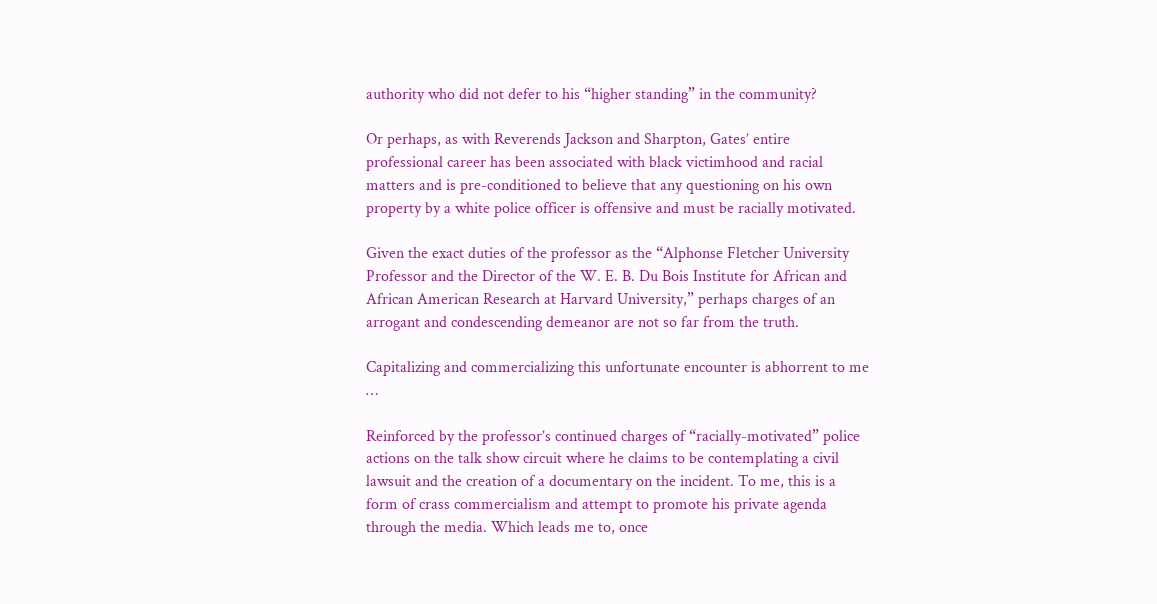authority who did not defer to his “higher standing” in the community?

Or perhaps, as with Reverends Jackson and Sharpton, Gates’ entire professional career has been associated with black victimhood and racial matters and is pre-conditioned to believe that any questioning on his own property by a white police officer is offensive and must be racially motivated.

Given the exact duties of the professor as the “Alphonse Fletcher University Professor and the Director of the W. E. B. Du Bois Institute for African and African American Research at Harvard University,” perhaps charges of an arrogant and condescending demeanor are not so far from the truth.

Capitalizing and commercializing this unfortunate encounter is abhorrent to me …

Reinforced by the professor’s continued charges of “racially-motivated” police actions on the talk show circuit where he claims to be contemplating a civil lawsuit and the creation of a documentary on the incident. To me, this is a form of crass commercialism and attempt to promote his private agenda through the media. Which leads me to, once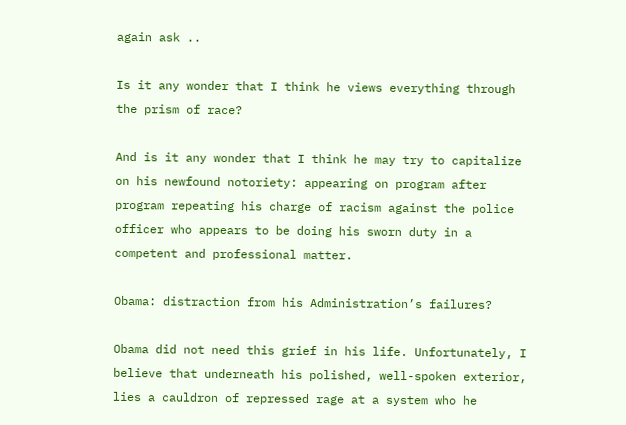again ask ..

Is it any wonder that I think he views everything through the prism of race?

And is it any wonder that I think he may try to capitalize on his newfound notoriety: appearing on program after program repeating his charge of racism against the police officer who appears to be doing his sworn duty in a competent and professional matter.

Obama: distraction from his Administration’s failures?

Obama did not need this grief in his life. Unfortunately, I believe that underneath his polished, well-spoken exterior, lies a cauldron of repressed rage at a system who he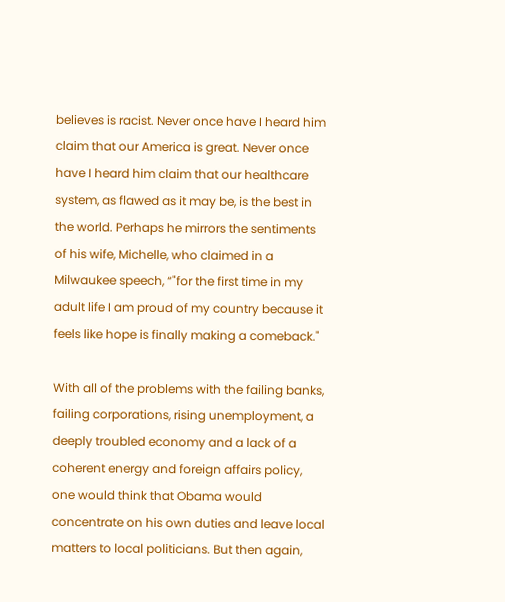believes is racist. Never once have I heard him claim that our America is great. Never once have I heard him claim that our healthcare system, as flawed as it may be, is the best in the world. Perhaps he mirrors the sentiments of his wife, Michelle, who claimed in a Milwaukee speech, “"for the first time in my adult life I am proud of my country because it feels like hope is finally making a comeback."

With all of the problems with the failing banks, failing corporations, rising unemployment, a deeply troubled economy and a lack of a coherent energy and foreign affairs policy, one would think that Obama would concentrate on his own duties and leave local matters to local politicians. But then again,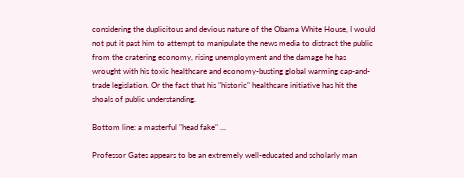considering the duplicitous and devious nature of the Obama White House, I would not put it past him to attempt to manipulate the news media to distract the public from the cratering economy, rising unemployment and the damage he has wrought with his toxic healthcare and economy-busting global warming cap-and-trade legislation. Or the fact that his "historic" healthcare initiative has hit the shoals of public understanding.

Bottom line: a masterful "head fake" ...

Professor Gates appears to be an extremely well-educated and scholarly man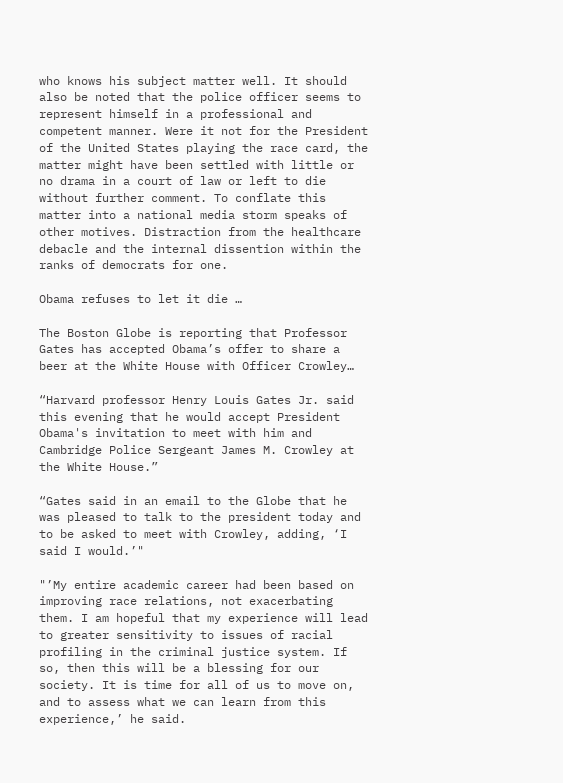who knows his subject matter well. It should also be noted that the police officer seems to represent himself in a professional and competent manner. Were it not for the President of the United States playing the race card, the matter might have been settled with little or no drama in a court of law or left to die without further comment. To conflate this matter into a national media storm speaks of other motives. Distraction from the healthcare debacle and the internal dissention within the ranks of democrats for one.

Obama refuses to let it die …

The Boston Globe is reporting that Professor Gates has accepted Obama’s offer to share a beer at the White House with Officer Crowley…

“Harvard professor Henry Louis Gates Jr. said this evening that he would accept President Obama's invitation to meet with him and Cambridge Police Sergeant James M. Crowley at the White House.”

“Gates said in an email to the Globe that he was pleased to talk to the president today and to be asked to meet with Crowley, adding, ‘I said I would.’"

"’My entire academic career had been based on improving race relations, not exacerbating them. I am hopeful that my experience will lead to greater sensitivity to issues of racial profiling in the criminal justice system. If so, then this will be a blessing for our society. It is time for all of us to move on, and to assess what we can learn from this experience,’ he said.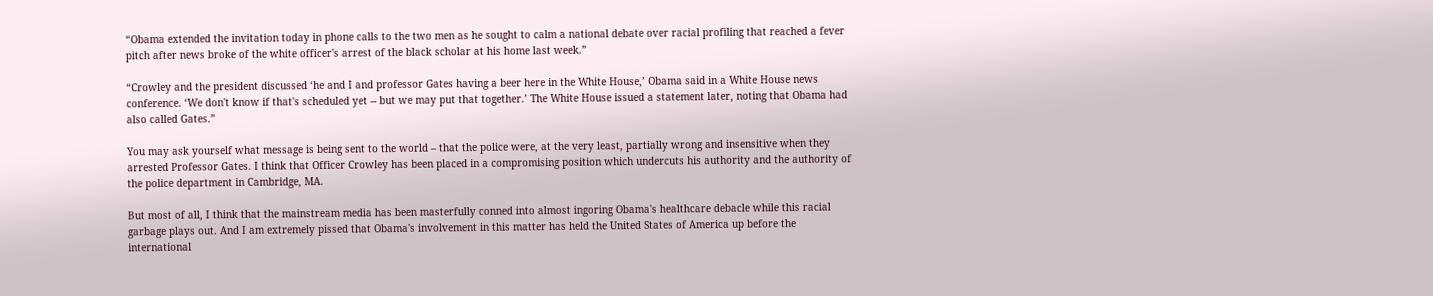“Obama extended the invitation today in phone calls to the two men as he sought to calm a national debate over racial profiling that reached a fever pitch after news broke of the white officer's arrest of the black scholar at his home last week.”

“Crowley and the president discussed ‘he and I and professor Gates having a beer here in the White House,’ Obama said in a White House news conference. ‘We don't know if that's scheduled yet -- but we may put that together.’ The White House issued a statement later, noting that Obama had also called Gates.”

You may ask yourself what message is being sent to the world – that the police were, at the very least, partially wrong and insensitive when they arrested Professor Gates. I think that Officer Crowley has been placed in a compromising position which undercuts his authority and the authority of the police department in Cambridge, MA.

But most of all, I think that the mainstream media has been masterfully conned into almost ingoring Obama's healthcare debacle while this racial garbage plays out. And I am extremely pissed that Obama's involvement in this matter has held the United States of America up before the international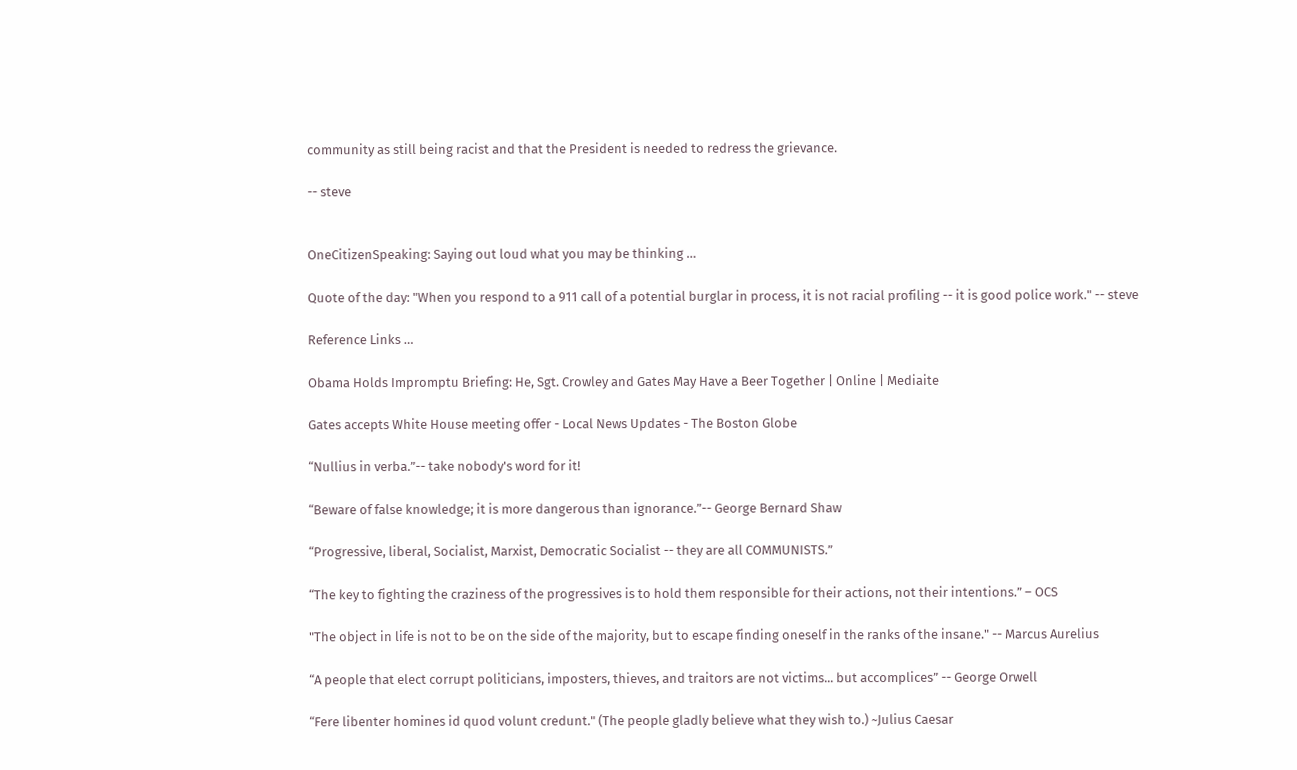community as still being racist and that the President is needed to redress the grievance.

-- steve


OneCitizenSpeaking: Saying out loud what you may be thinking …

Quote of the day: "When you respond to a 911 call of a potential burglar in process, it is not racial profiling -- it is good police work." -- steve

Reference Links …

Obama Holds Impromptu Briefing: He, Sgt. Crowley and Gates May Have a Beer Together | Online | Mediaite

Gates accepts White House meeting offer - Local News Updates - The Boston Globe

“Nullius in verba.”-- take nobody's word for it!

“Beware of false knowledge; it is more dangerous than ignorance.”-- George Bernard Shaw

“Progressive, liberal, Socialist, Marxist, Democratic Socialist -- they are all COMMUNISTS.”

“The key to fighting the craziness of the progressives is to hold them responsible for their actions, not their intentions.” – OCS

"The object in life is not to be on the side of the majority, but to escape finding oneself in the ranks of the insane." -- Marcus Aurelius

“A people that elect corrupt politicians, imposters, thieves, and traitors are not victims... but accomplices” -- George Orwell

“Fere libenter homines id quod volunt credunt." (The people gladly believe what they wish to.) ~Julius Caesar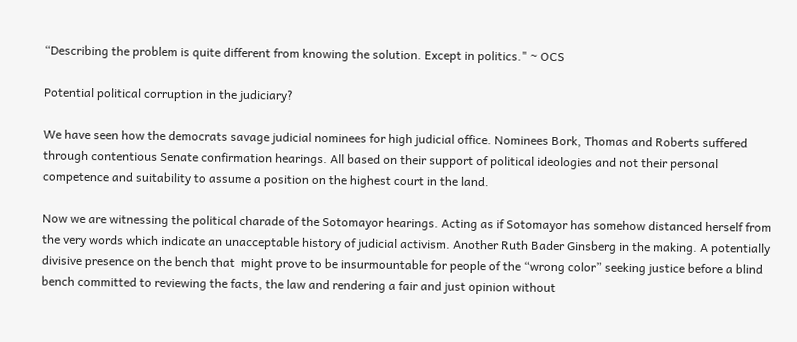“Describing the problem is quite different from knowing the solution. Except in politics." ~ OCS

Potential political corruption in the judiciary?

We have seen how the democrats savage judicial nominees for high judicial office. Nominees Bork, Thomas and Roberts suffered through contentious Senate confirmation hearings. All based on their support of political ideologies and not their personal competence and suitability to assume a position on the highest court in the land.

Now we are witnessing the political charade of the Sotomayor hearings. Acting as if Sotomayor has somehow distanced herself from the very words which indicate an unacceptable history of judicial activism. Another Ruth Bader Ginsberg in the making. A potentially divisive presence on the bench that  might prove to be insurmountable for people of the “wrong color” seeking justice before a blind bench committed to reviewing the facts, the law and rendering a fair and just opinion without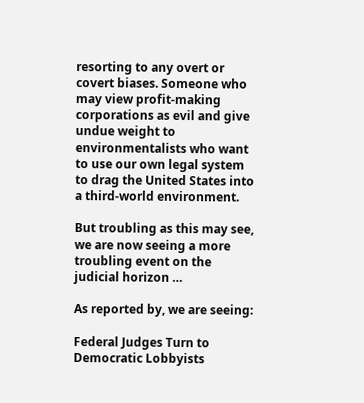resorting to any overt or covert biases. Someone who may view profit-making corporations as evil and give undue weight to environmentalists who want to use our own legal system to drag the United States into a third-world environment.

But troubling as this may see, we are now seeing a more troubling event on the judicial horizon …

As reported by, we are seeing:

Federal Judges Turn to Democratic Lobbyists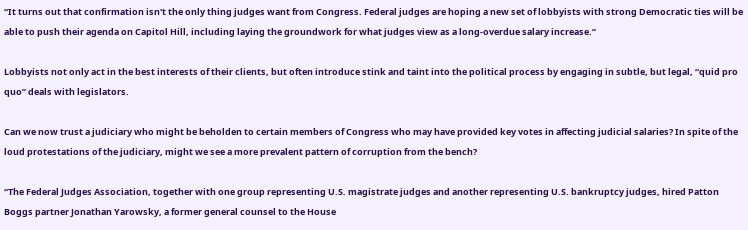“It turns out that confirmation isn't the only thing judges want from Congress. Federal judges are hoping a new set of lobbyists with strong Democratic ties will be able to push their agenda on Capitol Hill, including laying the groundwork for what judges view as a long-overdue salary increase.”

Lobbyists not only act in the best interests of their clients, but often introduce stink and taint into the political process by engaging in subtle, but legal, “quid pro quo” deals with legislators.

Can we now trust a judiciary who might be beholden to certain members of Congress who may have provided key votes in affecting judicial salaries? In spite of the loud protestations of the judiciary, might we see a more prevalent pattern of corruption from the bench?

“The Federal Judges Association, together with one group representing U.S. magistrate judges and another representing U.S. bankruptcy judges, hired Patton Boggs partner Jonathan Yarowsky, a former general counsel to the House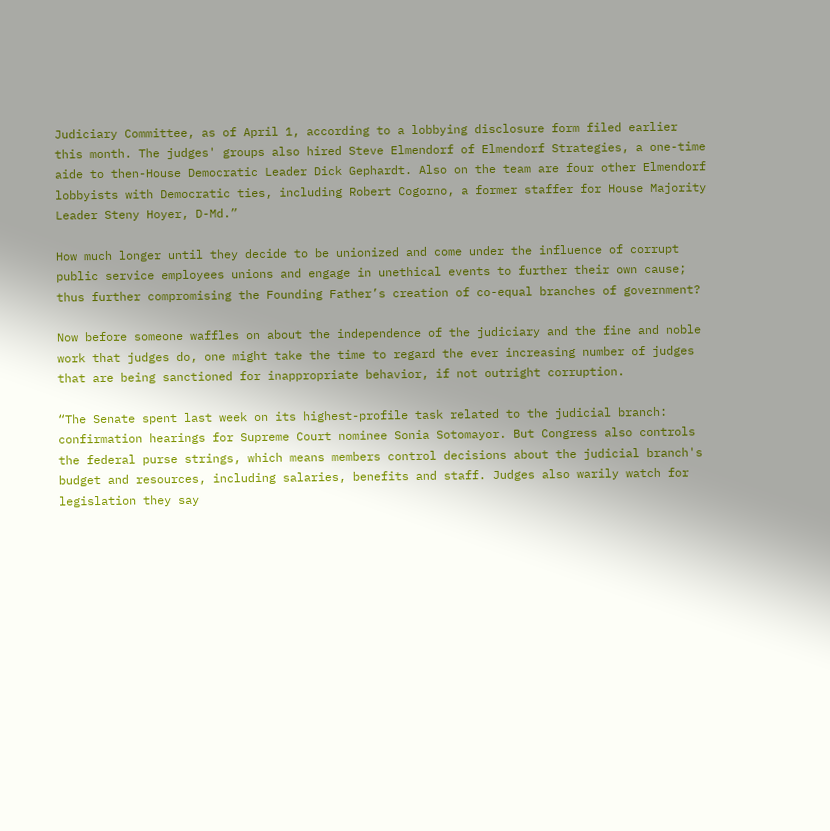Judiciary Committee, as of April 1, according to a lobbying disclosure form filed earlier this month. The judges' groups also hired Steve Elmendorf of Elmendorf Strategies, a one-time aide to then-House Democratic Leader Dick Gephardt. Also on the team are four other Elmendorf lobbyists with Democratic ties, including Robert Cogorno, a former staffer for House Majority Leader Steny Hoyer, D-Md.”

How much longer until they decide to be unionized and come under the influence of corrupt public service employees unions and engage in unethical events to further their own cause; thus further compromising the Founding Father’s creation of co-equal branches of government?

Now before someone waffles on about the independence of the judiciary and the fine and noble work that judges do, one might take the time to regard the ever increasing number of judges that are being sanctioned for inappropriate behavior, if not outright corruption.

“The Senate spent last week on its highest-profile task related to the judicial branch: confirmation hearings for Supreme Court nominee Sonia Sotomayor. But Congress also controls the federal purse strings, which means members control decisions about the judicial branch's budget and resources, including salaries, benefits and staff. Judges also warily watch for legislation they say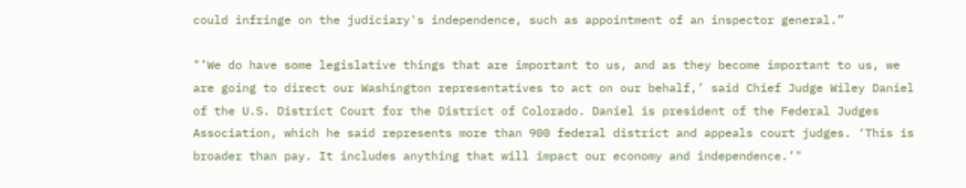could infringe on the judiciary's independence, such as appointment of an inspector general.”

"’We do have some legislative things that are important to us, and as they become important to us, we are going to direct our Washington representatives to act on our behalf,’ said Chief Judge Wiley Daniel of the U.S. District Court for the District of Colorado. Daniel is president of the Federal Judges Association, which he said represents more than 900 federal district and appeals court judges. ‘This is broader than pay. It includes anything that will impact our economy and independence.’"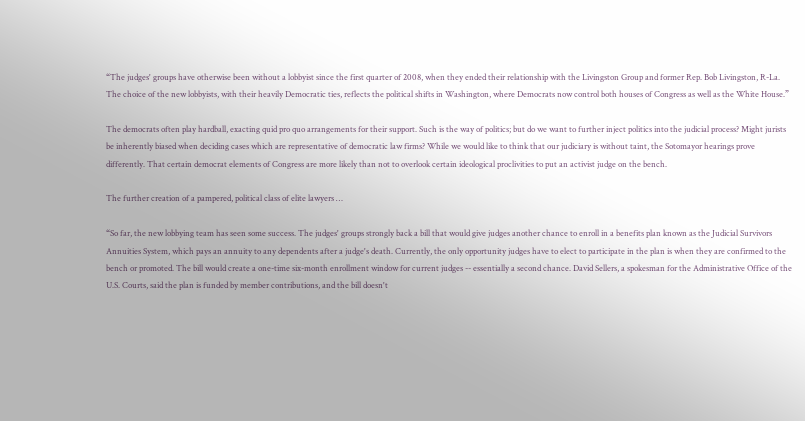“The judges' groups have otherwise been without a lobbyist since the first quarter of 2008, when they ended their relationship with the Livingston Group and former Rep. Bob Livingston, R-La. The choice of the new lobbyists, with their heavily Democratic ties, reflects the political shifts in Washington, where Democrats now control both houses of Congress as well as the White House.”

The democrats often play hardball, exacting quid pro quo arrangements for their support. Such is the way of politics; but do we want to further inject politics into the judicial process? Might jurists be inherently biased when deciding cases which are representative of democratic law firms? While we would like to think that our judiciary is without taint, the Sotomayor hearings prove differently. That certain democrat elements of Congress are more likely than not to overlook certain ideological proclivities to put an activist judge on the bench.

The further creation of a pampered, political class of elite lawyers …

“So far, the new lobbying team has seen some success. The judges' groups strongly back a bill that would give judges another chance to enroll in a benefits plan known as the Judicial Survivors Annuities System, which pays an annuity to any dependents after a judge's death. Currently, the only opportunity judges have to elect to participate in the plan is when they are confirmed to the bench or promoted. The bill would create a one-time six-month enrollment window for current judges -- essentially a second chance. David Sellers, a spokesman for the Administrative Office of the U.S. Courts, said the plan is funded by member contributions, and the bill doesn't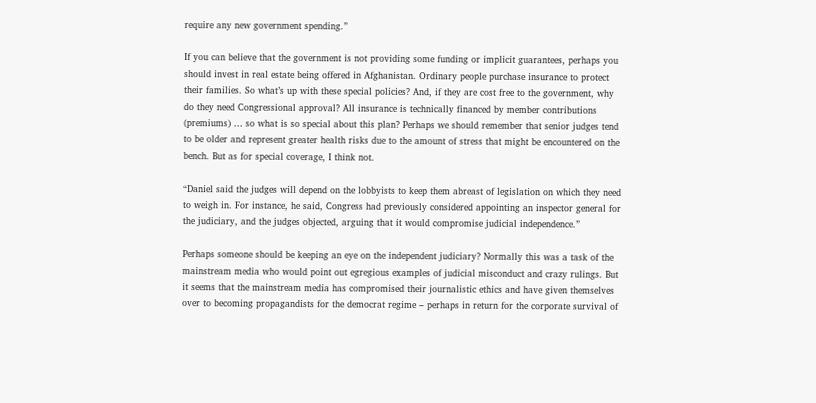require any new government spending.”

If you can believe that the government is not providing some funding or implicit guarantees, perhaps you should invest in real estate being offered in Afghanistan. Ordinary people purchase insurance to protect their families. So what’s up with these special policies? And, if they are cost free to the government, why do they need Congressional approval? All insurance is technically financed by member contributions (premiums) … so what is so special about this plan? Perhaps we should remember that senior judges tend to be older and represent greater health risks due to the amount of stress that might be encountered on the bench. But as for special coverage, I think not.

“Daniel said the judges will depend on the lobbyists to keep them abreast of legislation on which they need to weigh in. For instance, he said, Congress had previously considered appointing an inspector general for the judiciary, and the judges objected, arguing that it would compromise judicial independence.”

Perhaps someone should be keeping an eye on the independent judiciary? Normally this was a task of the mainstream media who would point out egregious examples of judicial misconduct and crazy rulings. But it seems that the mainstream media has compromised their journalistic ethics and have given themselves over to becoming propagandists for the democrat regime – perhaps in return for the corporate survival of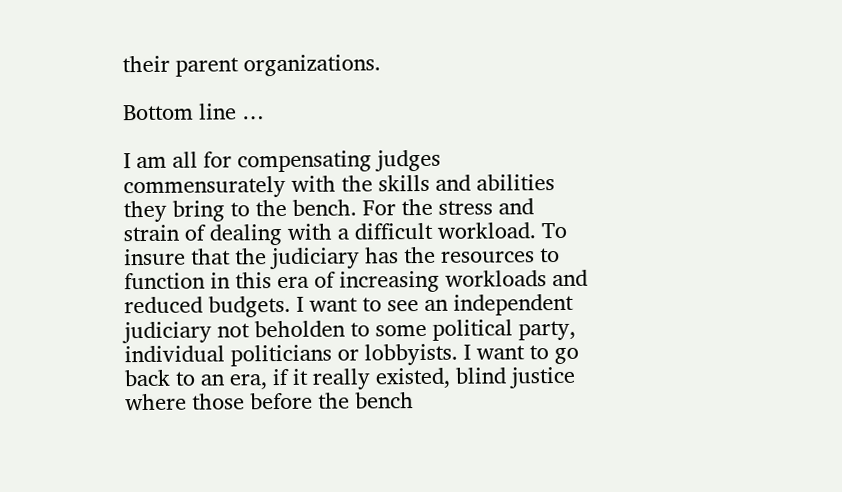their parent organizations.

Bottom line …

I am all for compensating judges commensurately with the skills and abilities they bring to the bench. For the stress and strain of dealing with a difficult workload. To insure that the judiciary has the resources to function in this era of increasing workloads and reduced budgets. I want to see an independent judiciary not beholden to some political party, individual politicians or lobbyists. I want to go back to an era, if it really existed, blind justice where those before the bench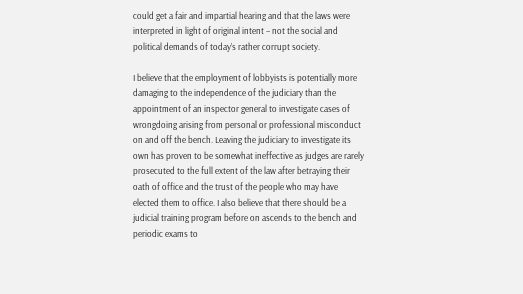could get a fair and impartial hearing and that the laws were interpreted in light of original intent – not the social and political demands of today’s rather corrupt society.

I believe that the employment of lobbyists is potentially more damaging to the independence of the judiciary than the appointment of an inspector general to investigate cases of wrongdoing arising from personal or professional misconduct on and off the bench. Leaving the judiciary to investigate its own has proven to be somewhat ineffective as judges are rarely prosecuted to the full extent of the law after betraying their oath of office and the trust of the people who may have elected them to office. I also believe that there should be a judicial training program before on ascends to the bench and periodic exams to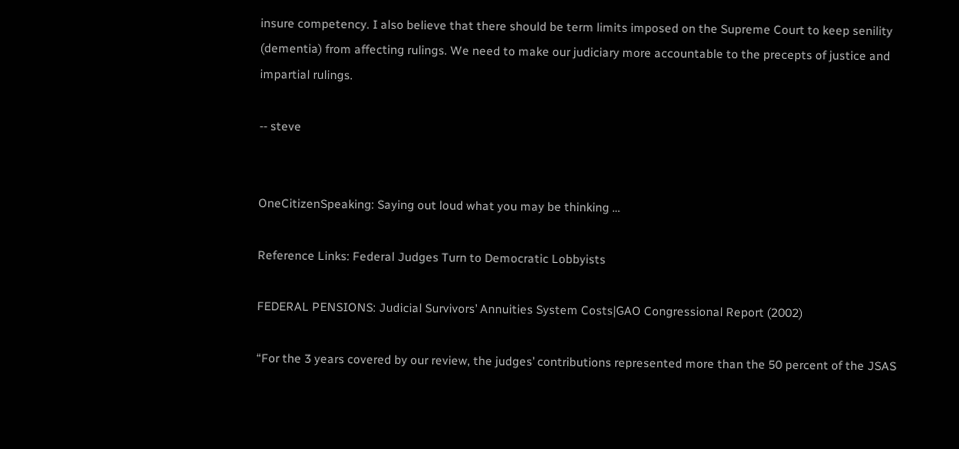insure competency. I also believe that there should be term limits imposed on the Supreme Court to keep senility (dementia) from affecting rulings. We need to make our judiciary more accountable to the precepts of justice and impartial rulings.

-- steve


OneCitizenSpeaking: Saying out loud what you may be thinking …

Reference Links: Federal Judges Turn to Democratic Lobbyists

FEDERAL PENSIONS: Judicial Survivors’ Annuities System Costs|GAO Congressional Report (2002)

“For the 3 years covered by our review, the judges’ contributions represented more than the 50 percent of the JSAS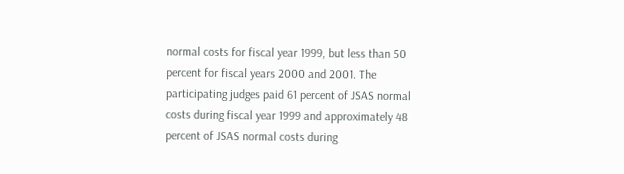normal costs for fiscal year 1999, but less than 50 percent for fiscal years 2000 and 2001. The participating judges paid 61 percent of JSAS normal costs during fiscal year 1999 and approximately 48 percent of JSAS normal costs during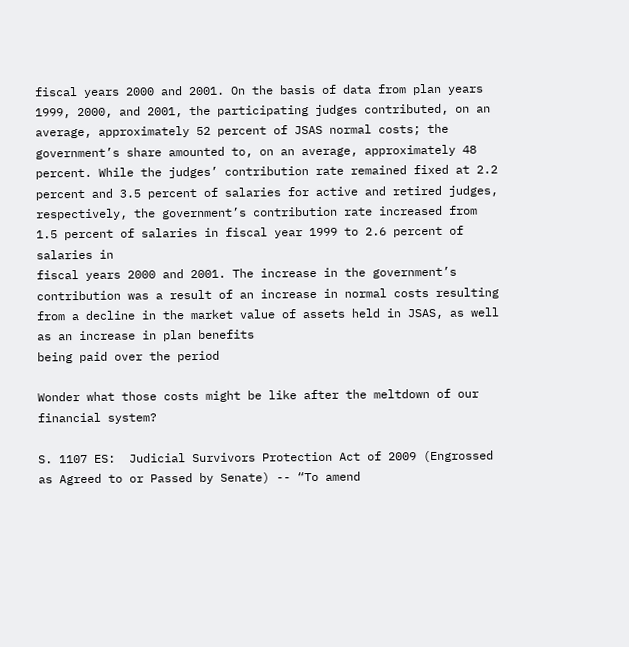fiscal years 2000 and 2001. On the basis of data from plan years 1999, 2000, and 2001, the participating judges contributed, on an average, approximately 52 percent of JSAS normal costs; the government’s share amounted to, on an average, approximately 48 percent. While the judges’ contribution rate remained fixed at 2.2 percent and 3.5 percent of salaries for active and retired judges, respectively, the government’s contribution rate increased from 1.5 percent of salaries in fiscal year 1999 to 2.6 percent of salaries in
fiscal years 2000 and 2001. The increase in the government’s contribution was a result of an increase in normal costs resulting from a decline in the market value of assets held in JSAS, as well as an increase in plan benefits
being paid over the period

Wonder what those costs might be like after the meltdown of our financial system?

S. 1107 ES:  Judicial Survivors Protection Act of 2009 (Engrossed as Agreed to or Passed by Senate) -- “To amend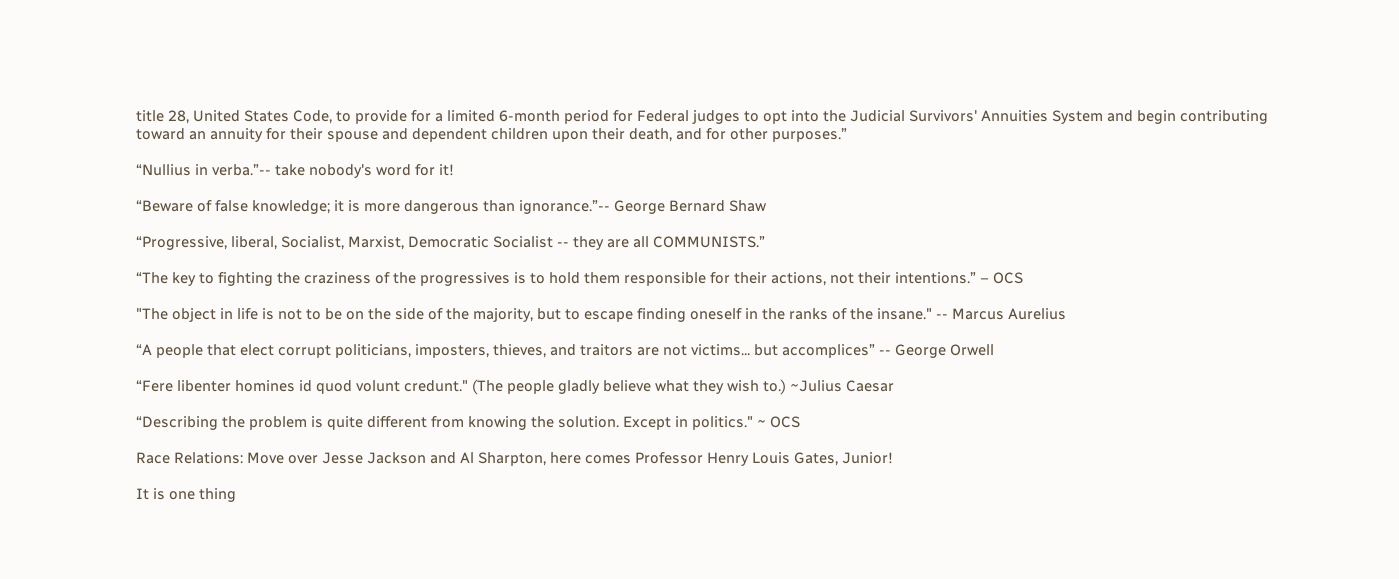title 28, United States Code, to provide for a limited 6-month period for Federal judges to opt into the Judicial Survivors' Annuities System and begin contributing toward an annuity for their spouse and dependent children upon their death, and for other purposes.”

“Nullius in verba.”-- take nobody's word for it!

“Beware of false knowledge; it is more dangerous than ignorance.”-- George Bernard Shaw

“Progressive, liberal, Socialist, Marxist, Democratic Socialist -- they are all COMMUNISTS.”

“The key to fighting the craziness of the progressives is to hold them responsible for their actions, not their intentions.” – OCS

"The object in life is not to be on the side of the majority, but to escape finding oneself in the ranks of the insane." -- Marcus Aurelius

“A people that elect corrupt politicians, imposters, thieves, and traitors are not victims... but accomplices” -- George Orwell

“Fere libenter homines id quod volunt credunt." (The people gladly believe what they wish to.) ~Julius Caesar

“Describing the problem is quite different from knowing the solution. Except in politics." ~ OCS

Race Relations: Move over Jesse Jackson and Al Sharpton, here comes Professor Henry Louis Gates, Junior!

It is one thing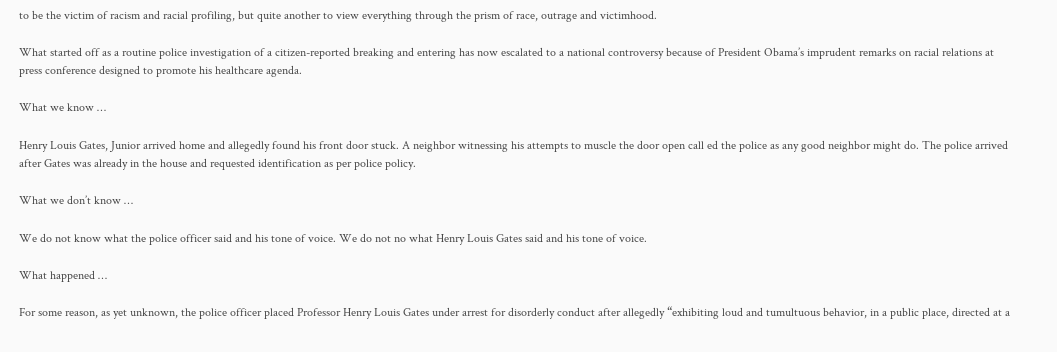to be the victim of racism and racial profiling, but quite another to view everything through the prism of race, outrage and victimhood.

What started off as a routine police investigation of a citizen-reported breaking and entering has now escalated to a national controversy because of President Obama’s imprudent remarks on racial relations at press conference designed to promote his healthcare agenda.

What we know …

Henry Louis Gates, Junior arrived home and allegedly found his front door stuck. A neighbor witnessing his attempts to muscle the door open call ed the police as any good neighbor might do. The police arrived after Gates was already in the house and requested identification as per police policy.

What we don’t know …

We do not know what the police officer said and his tone of voice. We do not no what Henry Louis Gates said and his tone of voice.

What happened …

For some reason, as yet unknown, the police officer placed Professor Henry Louis Gates under arrest for disorderly conduct after allegedly “exhibiting loud and tumultuous behavior, in a public place, directed at a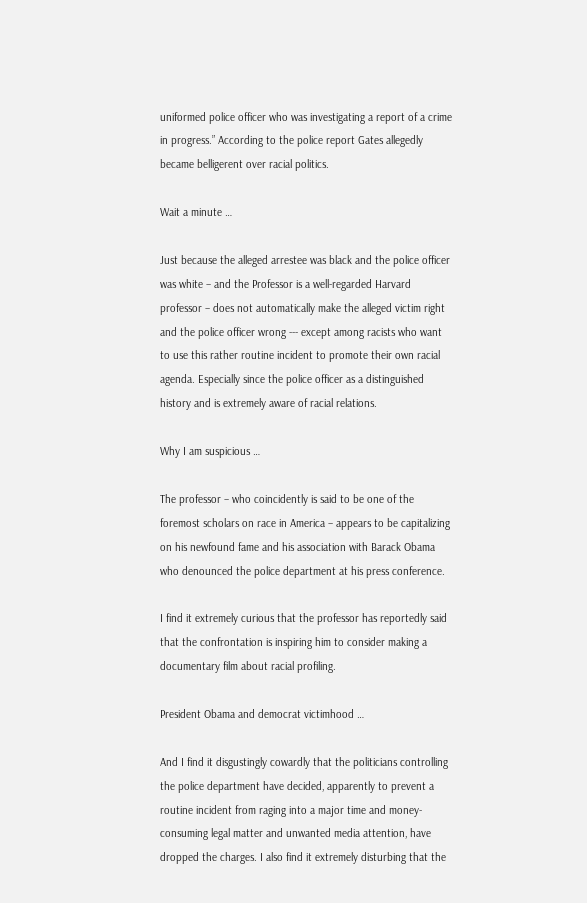uniformed police officer who was investigating a report of a crime in progress.” According to the police report Gates allegedly became belligerent over racial politics.

Wait a minute …

Just because the alleged arrestee was black and the police officer was white – and the Professor is a well-regarded Harvard professor – does not automatically make the alleged victim right and the police officer wrong --- except among racists who want to use this rather routine incident to promote their own racial agenda. Especially since the police officer as a distinguished history and is extremely aware of racial relations.

Why I am suspicious …

The professor – who coincidently is said to be one of the foremost scholars on race in America – appears to be capitalizing on his newfound fame and his association with Barack Obama who denounced the police department at his press conference.

I find it extremely curious that the professor has reportedly said that the confrontation is inspiring him to consider making a documentary film about racial profiling.

President Obama and democrat victimhood …

And I find it disgustingly cowardly that the politicians controlling the police department have decided, apparently to prevent a routine incident from raging into a major time and money-consuming legal matter and unwanted media attention, have dropped the charges. I also find it extremely disturbing that the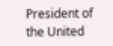President of the United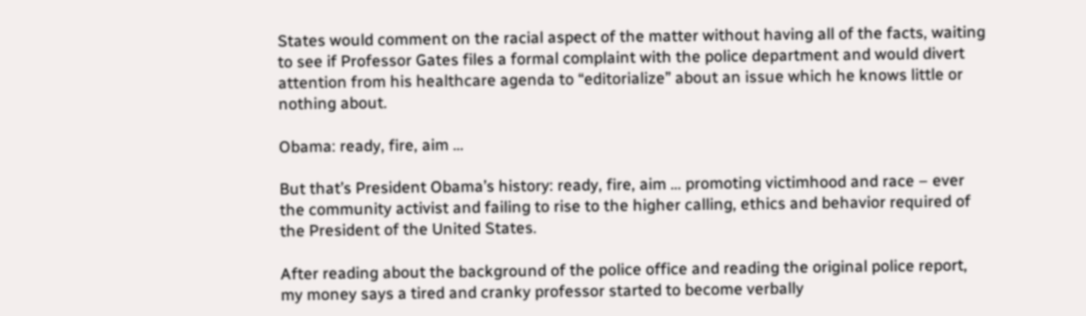States would comment on the racial aspect of the matter without having all of the facts, waiting to see if Professor Gates files a formal complaint with the police department and would divert attention from his healthcare agenda to “editorialize” about an issue which he knows little or nothing about.

Obama: ready, fire, aim …

But that’s President Obama’s history: ready, fire, aim … promoting victimhood and race – ever the community activist and failing to rise to the higher calling, ethics and behavior required of the President of the United States.

After reading about the background of the police office and reading the original police report, my money says a tired and cranky professor started to become verbally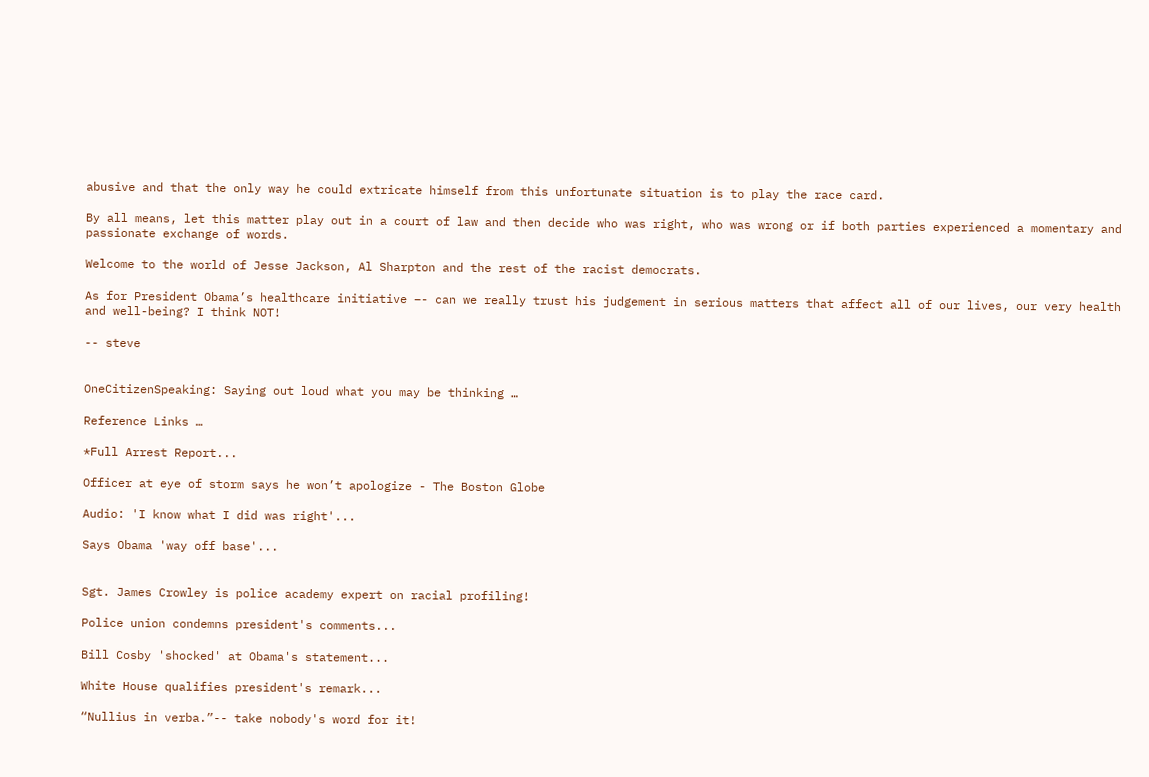abusive and that the only way he could extricate himself from this unfortunate situation is to play the race card.

By all means, let this matter play out in a court of law and then decide who was right, who was wrong or if both parties experienced a momentary and passionate exchange of words.

Welcome to the world of Jesse Jackson, Al Sharpton and the rest of the racist democrats.

As for President Obama’s healthcare initiative –- can we really trust his judgement in serious matters that affect all of our lives, our very health and well-being? I think NOT!

-- steve


OneCitizenSpeaking: Saying out loud what you may be thinking …

Reference Links …

*Full Arrest Report...

Officer at eye of storm says he won’t apologize - The Boston Globe

Audio: 'I know what I did was right'...

Says Obama 'way off base'...


Sgt. James Crowley is police academy expert on racial profiling!

Police union condemns president's comments...

Bill Cosby 'shocked' at Obama's statement...

White House qualifies president's remark...

“Nullius in verba.”-- take nobody's word for it!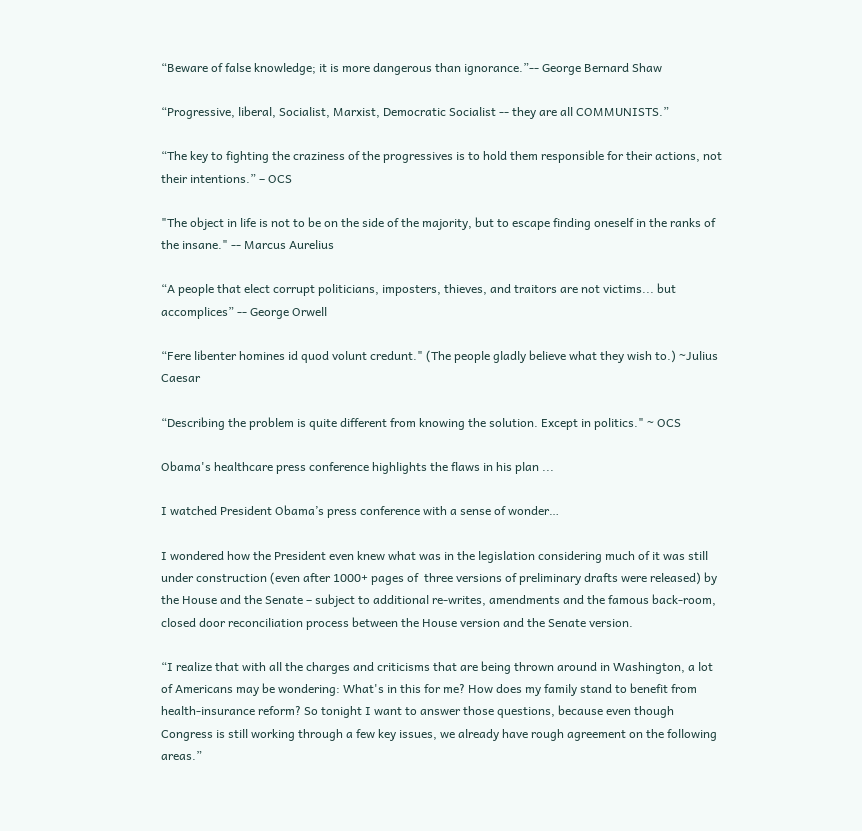“Beware of false knowledge; it is more dangerous than ignorance.”-- George Bernard Shaw

“Progressive, liberal, Socialist, Marxist, Democratic Socialist -- they are all COMMUNISTS.”

“The key to fighting the craziness of the progressives is to hold them responsible for their actions, not their intentions.” – OCS

"The object in life is not to be on the side of the majority, but to escape finding oneself in the ranks of the insane." -- Marcus Aurelius

“A people that elect corrupt politicians, imposters, thieves, and traitors are not victims... but accomplices” -- George Orwell

“Fere libenter homines id quod volunt credunt." (The people gladly believe what they wish to.) ~Julius Caesar

“Describing the problem is quite different from knowing the solution. Except in politics." ~ OCS

Obama's healthcare press conference highlights the flaws in his plan ...

I watched President Obama’s press conference with a sense of wonder…

I wondered how the President even knew what was in the legislation considering much of it was still under construction (even after 1000+ pages of  three versions of preliminary drafts were released) by the House and the Senate – subject to additional re-writes, amendments and the famous back-room, closed door reconciliation process between the House version and the Senate version.

“I realize that with all the charges and criticisms that are being thrown around in Washington, a lot of Americans may be wondering: What's in this for me? How does my family stand to benefit from health-insurance reform? So tonight I want to answer those questions, because even though Congress is still working through a few key issues, we already have rough agreement on the following areas.”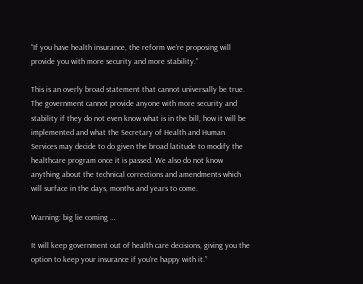“If you have health insurance, the reform we're proposing will provide you with more security and more stability.”

This is an overly broad statement that cannot universally be true. The government cannot provide anyone with more security and stability if they do not even know what is in the bill, how it will be implemented and what the Secretary of Health and Human Services may decide to do given the broad latitude to modify the healthcare program once it is passed. We also do not know anything about the technical corrections and amendments which will surface in the days, months and years to come.

Warning: big lie coming …

It will keep government out of health care decisions, giving you the option to keep your insurance if you're happy with it.”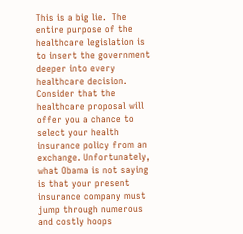This is a big lie.  The entire purpose of the healthcare legislation is to insert the government deeper into every healthcare decision. Consider that the healthcare proposal will offer you a chance to select your health insurance policy from an exchange. Unfortunately, what Obama is not saying is that your present insurance company must jump through numerous and costly hoops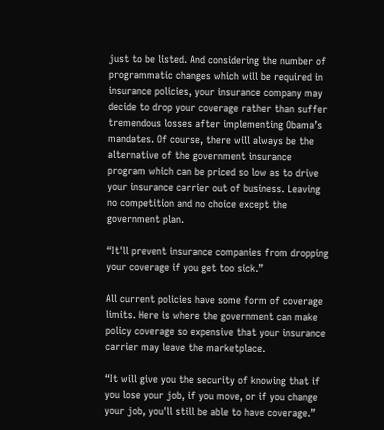just to be listed. And considering the number of programmatic changes which will be required in insurance policies, your insurance company may decide to drop your coverage rather than suffer tremendous losses after implementing Obama’s mandates. Of course, there will always be the alternative of the government insurance program which can be priced so low as to drive your insurance carrier out of business. Leaving no competition and no choice except the government plan.

“It'll prevent insurance companies from dropping your coverage if you get too sick.”

All current policies have some form of coverage limits. Here is where the government can make policy coverage so expensive that your insurance carrier may leave the marketplace.

“It will give you the security of knowing that if you lose your job, if you move, or if you change your job, you'll still be able to have coverage.”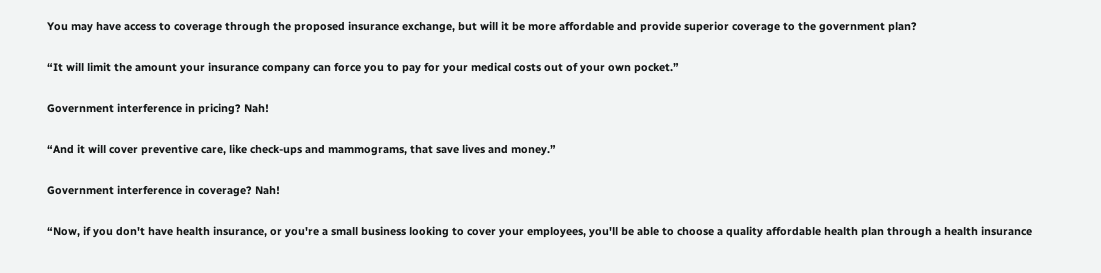You may have access to coverage through the proposed insurance exchange, but will it be more affordable and provide superior coverage to the government plan?

“It will limit the amount your insurance company can force you to pay for your medical costs out of your own pocket.”

Government interference in pricing? Nah!

“And it will cover preventive care, like check-ups and mammograms, that save lives and money.”

Government interference in coverage? Nah!

“Now, if you don't have health insurance, or you're a small business looking to cover your employees, you'll be able to choose a quality affordable health plan through a health insurance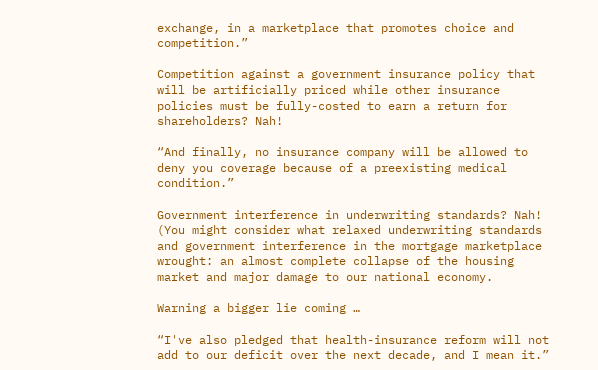exchange, in a marketplace that promotes choice and competition.”

Competition against a government insurance policy that will be artificially priced while other insurance policies must be fully-costed to earn a return for shareholders? Nah!

“And finally, no insurance company will be allowed to deny you coverage because of a preexisting medical condition.”

Government interference in underwriting standards? Nah! (You might consider what relaxed underwriting standards and government interference in the mortgage marketplace wrought: an almost complete collapse of the housing market and major damage to our national economy.

Warning a bigger lie coming …

“I've also pledged that health-insurance reform will not add to our deficit over the next decade, and I mean it.”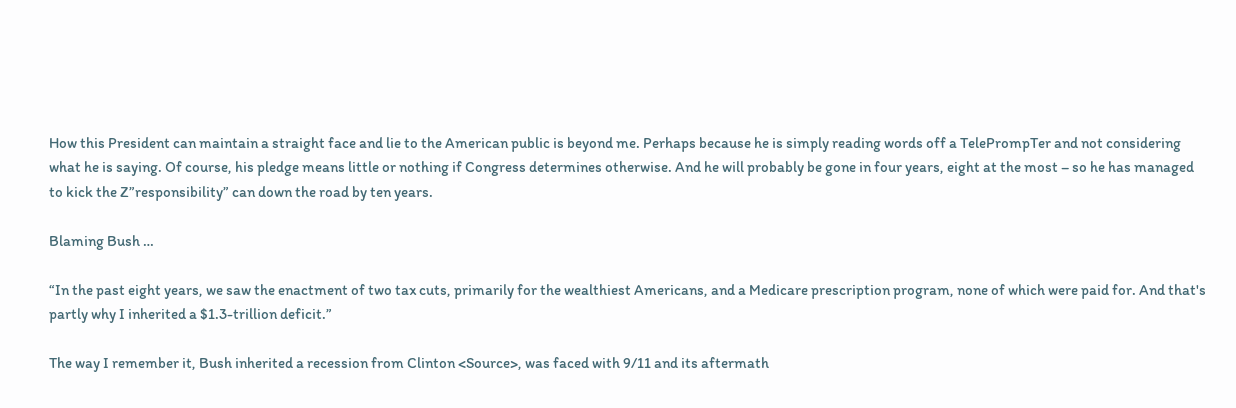How this President can maintain a straight face and lie to the American public is beyond me. Perhaps because he is simply reading words off a TelePrompTer and not considering what he is saying. Of course, his pledge means little or nothing if Congress determines otherwise. And he will probably be gone in four years, eight at the most – so he has managed to kick the Z”responsibility” can down the road by ten years.

Blaming Bush …

“In the past eight years, we saw the enactment of two tax cuts, primarily for the wealthiest Americans, and a Medicare prescription program, none of which were paid for. And that's partly why I inherited a $1.3-trillion deficit.”

The way I remember it, Bush inherited a recession from Clinton <Source>, was faced with 9/11 and its aftermath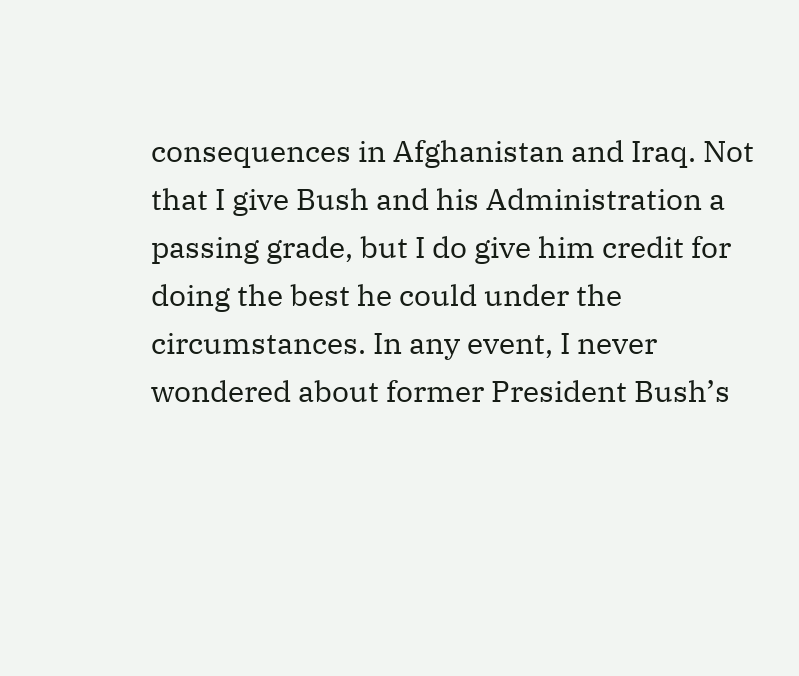consequences in Afghanistan and Iraq. Not that I give Bush and his Administration a passing grade, but I do give him credit for doing the best he could under the circumstances. In any event, I never wondered about former President Bush’s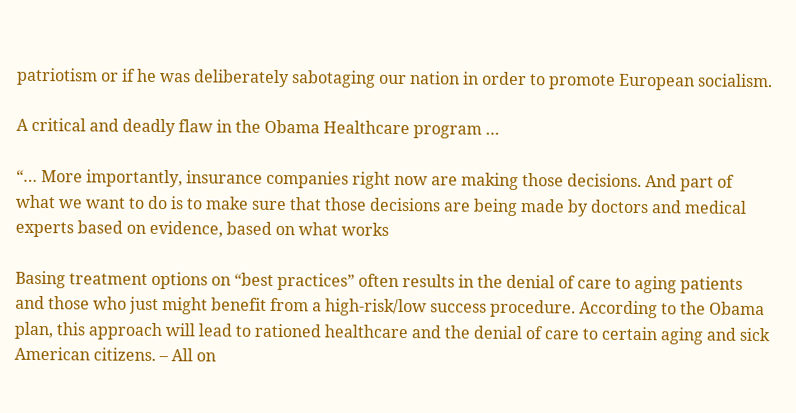patriotism or if he was deliberately sabotaging our nation in order to promote European socialism.

A critical and deadly flaw in the Obama Healthcare program …

“… More importantly, insurance companies right now are making those decisions. And part of what we want to do is to make sure that those decisions are being made by doctors and medical experts based on evidence, based on what works

Basing treatment options on “best practices” often results in the denial of care to aging patients and those who just might benefit from a high-risk/low success procedure. According to the Obama plan, this approach will lead to rationed healthcare and the denial of care to certain aging and sick American citizens. – All on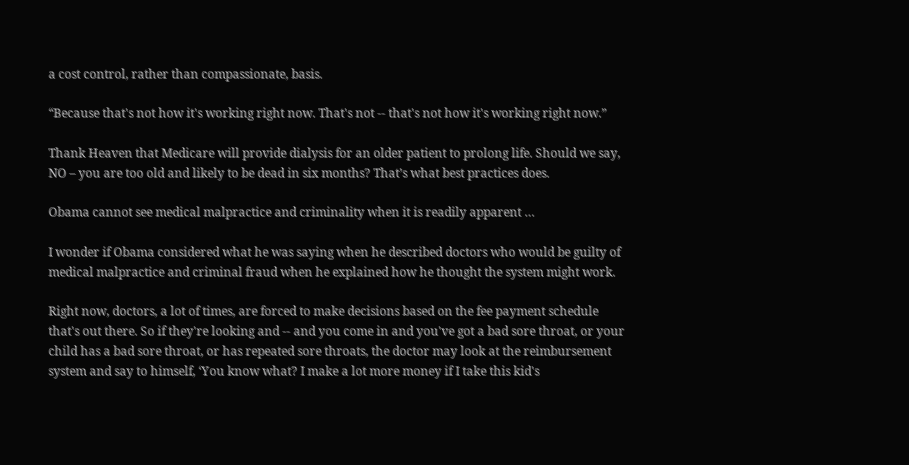a cost control, rather than compassionate, basis.

“Because that's not how it's working right now. That's not -- that's not how it's working right now.”

Thank Heaven that Medicare will provide dialysis for an older patient to prolong life. Should we say, NO – you are too old and likely to be dead in six months? That’s what best practices does.

Obama cannot see medical malpractice and criminality when it is readily apparent …

I wonder if Obama considered what he was saying when he described doctors who would be guilty of medical malpractice and criminal fraud when he explained how he thought the system might work.

Right now, doctors, a lot of times, are forced to make decisions based on the fee payment schedule that's out there. So if they're looking and -- and you come in and you've got a bad sore throat, or your child has a bad sore throat, or has repeated sore throats, the doctor may look at the reimbursement system and say to himself, ‘You know what? I make a lot more money if I take this kid's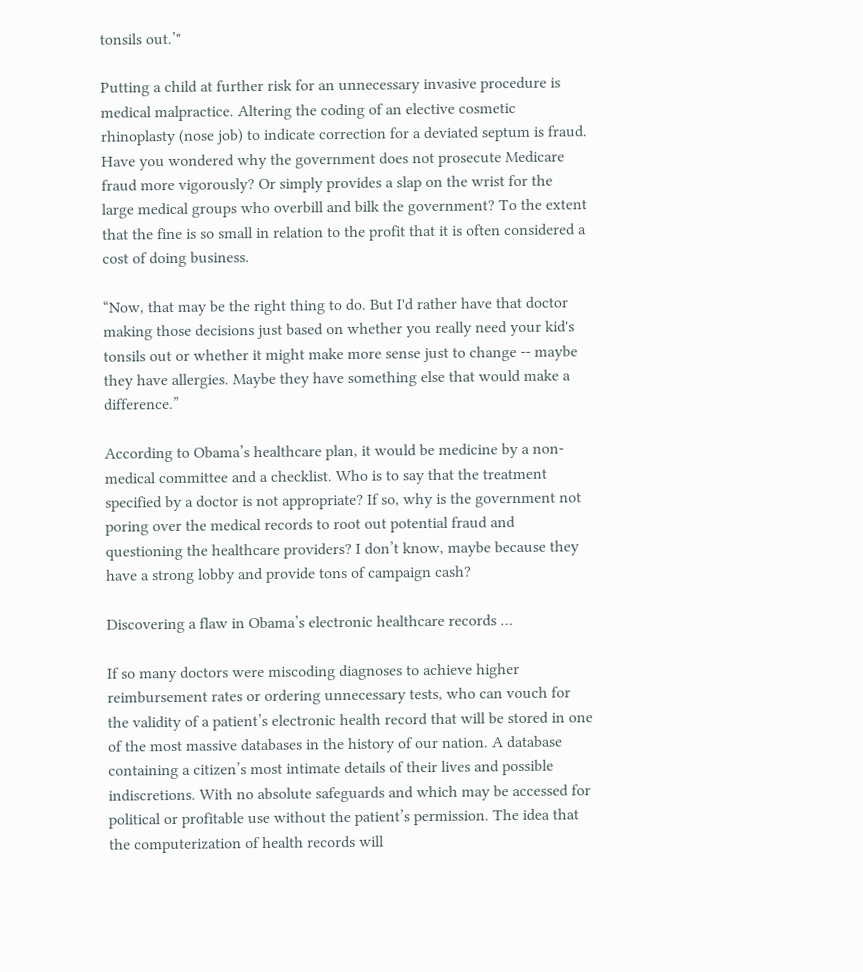tonsils out.’"

Putting a child at further risk for an unnecessary invasive procedure is medical malpractice. Altering the coding of an elective cosmetic rhinoplasty (nose job) to indicate correction for a deviated septum is fraud. Have you wondered why the government does not prosecute Medicare fraud more vigorously? Or simply provides a slap on the wrist for the large medical groups who overbill and bilk the government? To the extent that the fine is so small in relation to the profit that it is often considered a cost of doing business.

“Now, that may be the right thing to do. But I'd rather have that doctor making those decisions just based on whether you really need your kid's tonsils out or whether it might make more sense just to change -- maybe they have allergies. Maybe they have something else that would make a difference.”

According to Obama’s healthcare plan, it would be medicine by a non-medical committee and a checklist. Who is to say that the treatment specified by a doctor is not appropriate? If so, why is the government not poring over the medical records to root out potential fraud and questioning the healthcare providers? I don’t know, maybe because they have a strong lobby and provide tons of campaign cash?

Discovering a flaw in Obama’s electronic healthcare records …

If so many doctors were miscoding diagnoses to achieve higher reimbursement rates or ordering unnecessary tests, who can vouch for the validity of a patient’s electronic health record that will be stored in one of the most massive databases in the history of our nation. A database containing a citizen’s most intimate details of their lives and possible indiscretions. With no absolute safeguards and which may be accessed for political or profitable use without the patient’s permission. The idea that the computerization of health records will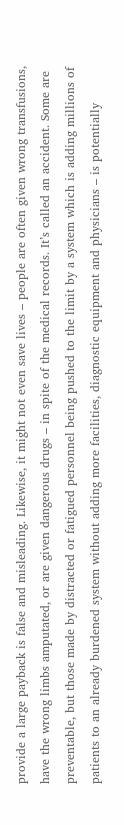provide a large payback is false and misleading. Likewise, it might not even save lives – people are often given wrong transfusions, have the wrong limbs amputated, or are given dangerous drugs – in spite of the medical records. It’s called an accident. Some are preventable, but those made by distracted or fatigued personnel being pushed to the limit by a system which is adding millions of patients to an already burdened system without adding more facilities, diagnostic equipment and physicians – is potentially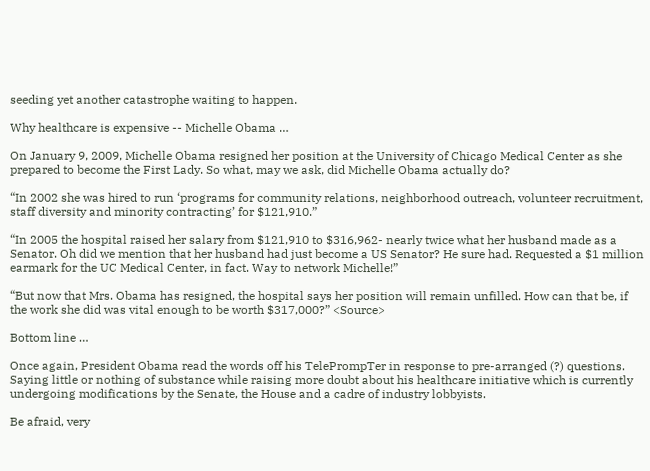seeding yet another catastrophe waiting to happen.

Why healthcare is expensive -- Michelle Obama …

On January 9, 2009, Michelle Obama resigned her position at the University of Chicago Medical Center as she prepared to become the First Lady. So what, may we ask, did Michelle Obama actually do?

“In 2002 she was hired to run ‘programs for community relations, neighborhood outreach, volunteer recruitment, staff diversity and minority contracting’ for $121,910.”

“In 2005 the hospital raised her salary from $121,910 to $316,962- nearly twice what her husband made as a Senator. Oh did we mention that her husband had just become a US Senator? He sure had. Requested a $1 million earmark for the UC Medical Center, in fact. Way to network Michelle!”

“But now that Mrs. Obama has resigned, the hospital says her position will remain unfilled. How can that be, if the work she did was vital enough to be worth $317,000?” <Source>

Bottom line …

Once again, President Obama read the words off his TelePrompTer in response to pre-arranged (?) questions. Saying little or nothing of substance while raising more doubt about his healthcare initiative which is currently undergoing modifications by the Senate, the House and a cadre of industry lobbyists.

Be afraid, very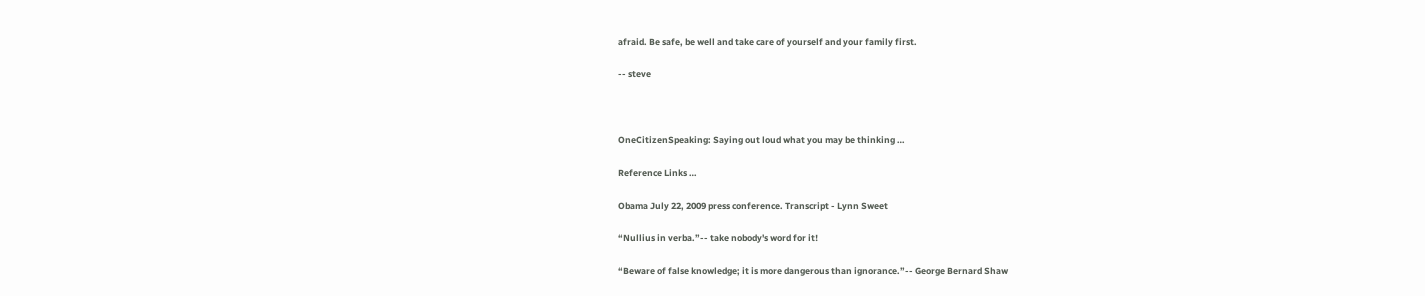afraid. Be safe, be well and take care of yourself and your family first.

-- steve



OneCitizenSpeaking: Saying out loud what you may be thinking …

Reference Links …

Obama July 22, 2009 press conference. Transcript - Lynn Sweet

“Nullius in verba.”-- take nobody's word for it!

“Beware of false knowledge; it is more dangerous than ignorance.”-- George Bernard Shaw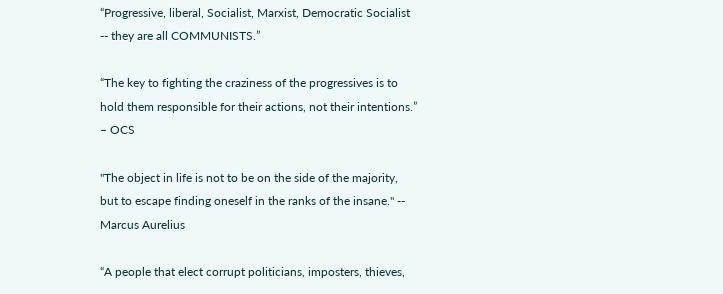“Progressive, liberal, Socialist, Marxist, Democratic Socialist -- they are all COMMUNISTS.”

“The key to fighting the craziness of the progressives is to hold them responsible for their actions, not their intentions.” – OCS

"The object in life is not to be on the side of the majority, but to escape finding oneself in the ranks of the insane." -- Marcus Aurelius

“A people that elect corrupt politicians, imposters, thieves,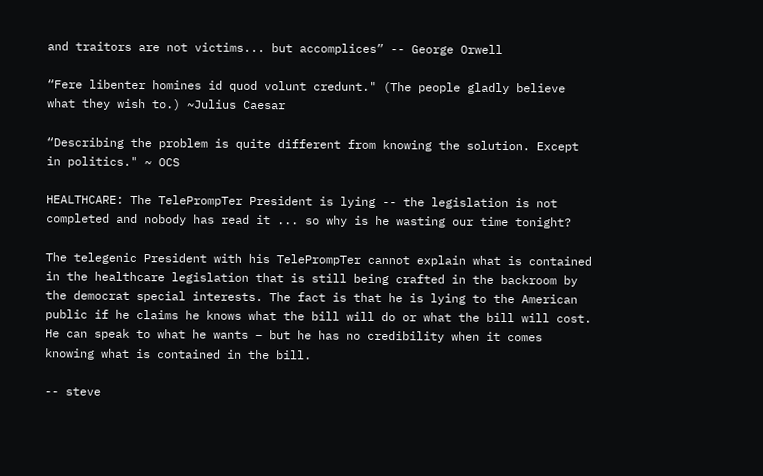and traitors are not victims... but accomplices” -- George Orwell

“Fere libenter homines id quod volunt credunt." (The people gladly believe what they wish to.) ~Julius Caesar

“Describing the problem is quite different from knowing the solution. Except in politics." ~ OCS

HEALTHCARE: The TelePrompTer President is lying -- the legislation is not completed and nobody has read it ... so why is he wasting our time tonight?

The telegenic President with his TelePrompTer cannot explain what is contained in the healthcare legislation that is still being crafted in the backroom by the democrat special interests. The fact is that he is lying to the American public if he claims he knows what the bill will do or what the bill will cost. He can speak to what he wants – but he has no credibility when it comes knowing what is contained in the bill.

-- steve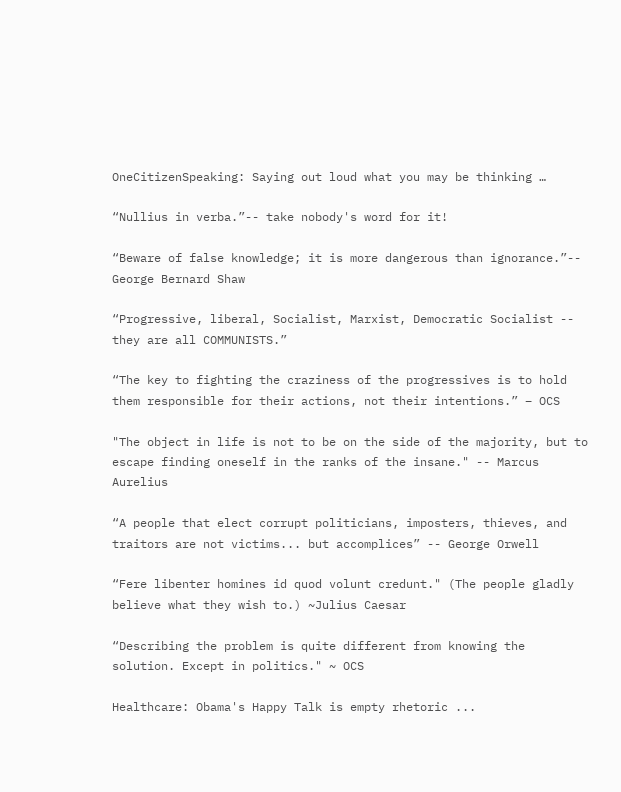OneCitizenSpeaking: Saying out loud what you may be thinking …

“Nullius in verba.”-- take nobody's word for it!

“Beware of false knowledge; it is more dangerous than ignorance.”-- George Bernard Shaw

“Progressive, liberal, Socialist, Marxist, Democratic Socialist -- they are all COMMUNISTS.”

“The key to fighting the craziness of the progressives is to hold them responsible for their actions, not their intentions.” – OCS

"The object in life is not to be on the side of the majority, but to escape finding oneself in the ranks of the insane." -- Marcus Aurelius

“A people that elect corrupt politicians, imposters, thieves, and traitors are not victims... but accomplices” -- George Orwell

“Fere libenter homines id quod volunt credunt." (The people gladly believe what they wish to.) ~Julius Caesar

“Describing the problem is quite different from knowing the solution. Except in politics." ~ OCS

Healthcare: Obama's Happy Talk is empty rhetoric ...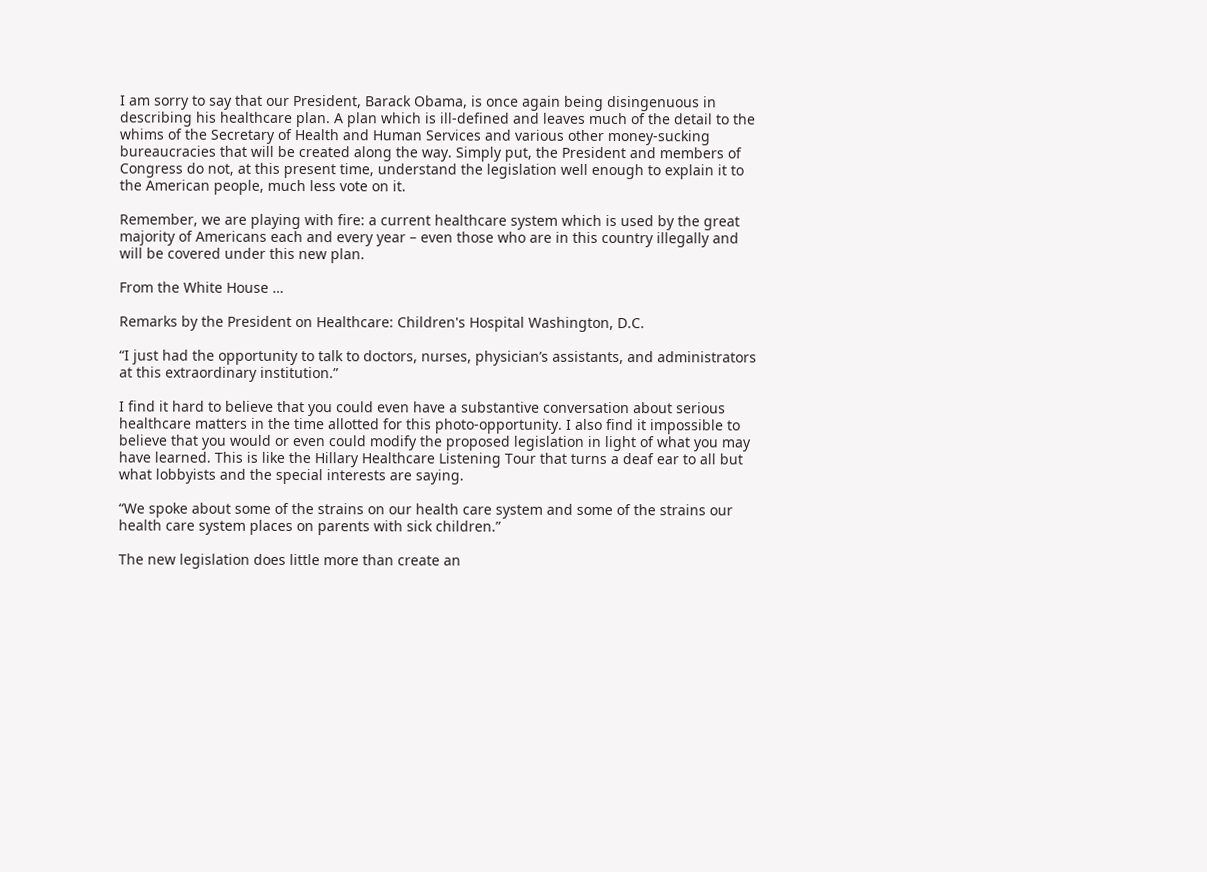I am sorry to say that our President, Barack Obama, is once again being disingenuous in describing his healthcare plan. A plan which is ill-defined and leaves much of the detail to the whims of the Secretary of Health and Human Services and various other money-sucking bureaucracies that will be created along the way. Simply put, the President and members of Congress do not, at this present time, understand the legislation well enough to explain it to the American people, much less vote on it.

Remember, we are playing with fire: a current healthcare system which is used by the great majority of Americans each and every year – even those who are in this country illegally and will be covered under this new plan.

From the White House …

Remarks by the President on Healthcare: Children's Hospital Washington, D.C.

“I just had the opportunity to talk to doctors, nurses, physician’s assistants, and administrators at this extraordinary institution.”

I find it hard to believe that you could even have a substantive conversation about serious healthcare matters in the time allotted for this photo-opportunity. I also find it impossible to believe that you would or even could modify the proposed legislation in light of what you may have learned. This is like the Hillary Healthcare Listening Tour that turns a deaf ear to all but what lobbyists and the special interests are saying.

“We spoke about some of the strains on our health care system and some of the strains our health care system places on parents with sick children.”

The new legislation does little more than create an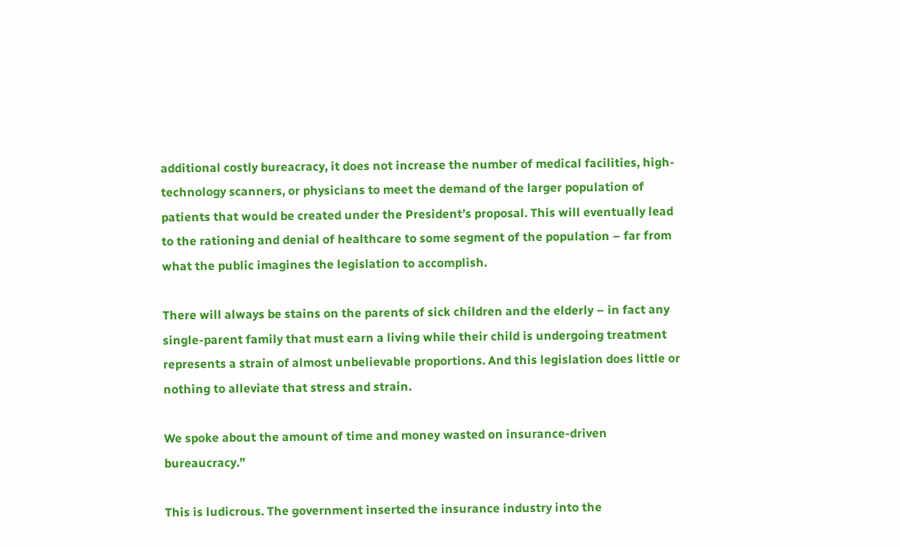additional costly bureacracy, it does not increase the number of medical facilities, high-technology scanners, or physicians to meet the demand of the larger population of patients that would be created under the President’s proposal. This will eventually lead to the rationing and denial of healthcare to some segment of the population – far from what the public imagines the legislation to accomplish.

There will always be stains on the parents of sick children and the elderly – in fact any single-parent family that must earn a living while their child is undergoing treatment represents a strain of almost unbelievable proportions. And this legislation does little or nothing to alleviate that stress and strain.

We spoke about the amount of time and money wasted on insurance-driven bureaucracy.”

This is ludicrous. The government inserted the insurance industry into the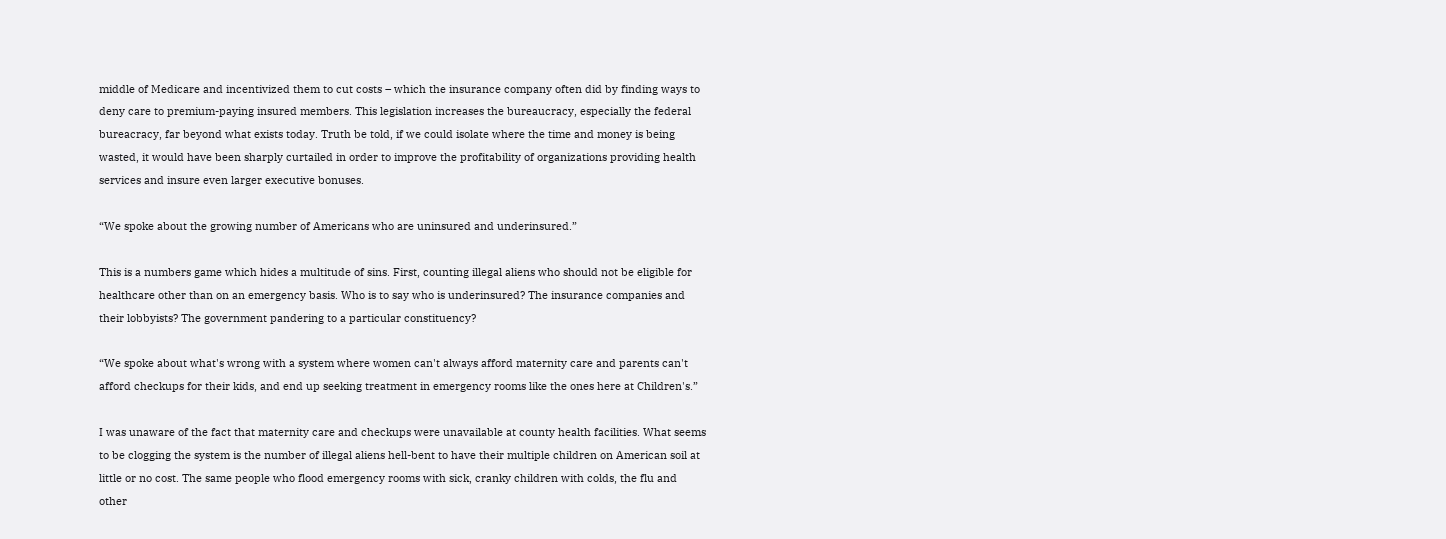middle of Medicare and incentivized them to cut costs – which the insurance company often did by finding ways to deny care to premium-paying insured members. This legislation increases the bureaucracy, especially the federal bureacracy, far beyond what exists today. Truth be told, if we could isolate where the time and money is being wasted, it would have been sharply curtailed in order to improve the profitability of organizations providing health services and insure even larger executive bonuses.

“We spoke about the growing number of Americans who are uninsured and underinsured.”

This is a numbers game which hides a multitude of sins. First, counting illegal aliens who should not be eligible for healthcare other than on an emergency basis. Who is to say who is underinsured? The insurance companies and their lobbyists? The government pandering to a particular constituency?

“We spoke about what's wrong with a system where women can't always afford maternity care and parents can't afford checkups for their kids, and end up seeking treatment in emergency rooms like the ones here at Children's.”

I was unaware of the fact that maternity care and checkups were unavailable at county health facilities. What seems to be clogging the system is the number of illegal aliens hell-bent to have their multiple children on American soil at little or no cost. The same people who flood emergency rooms with sick, cranky children with colds, the flu and other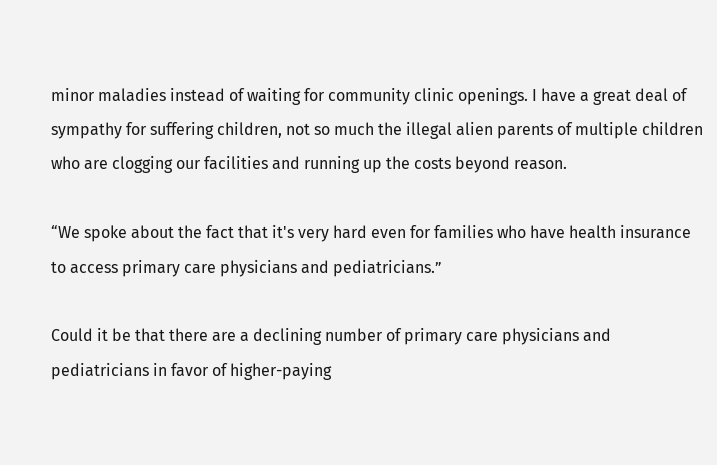minor maladies instead of waiting for community clinic openings. I have a great deal of sympathy for suffering children, not so much the illegal alien parents of multiple children who are clogging our facilities and running up the costs beyond reason.

“We spoke about the fact that it's very hard even for families who have health insurance to access primary care physicians and pediatricians.”

Could it be that there are a declining number of primary care physicians and pediatricians in favor of higher-paying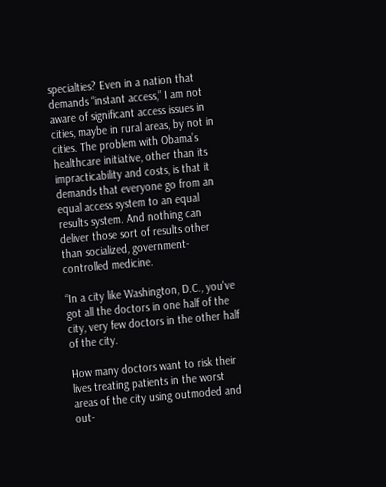specialties? Even in a nation that demands “instant access,” I am not aware of significant access issues in cities, maybe in rural areas, by not in cities. The problem with Obama’s healthcare initiative, other than its impracticability and costs, is that it  demands that everyone go from an equal access system to an equal results system. And nothing can deliver those sort of results other than socialized, government-controlled medicine.

“In a city like Washington, D.C., you've got all the doctors in one half of the city, very few doctors in the other half of the city.

How many doctors want to risk their lives treating patients in the worst areas of the city using outmoded and out-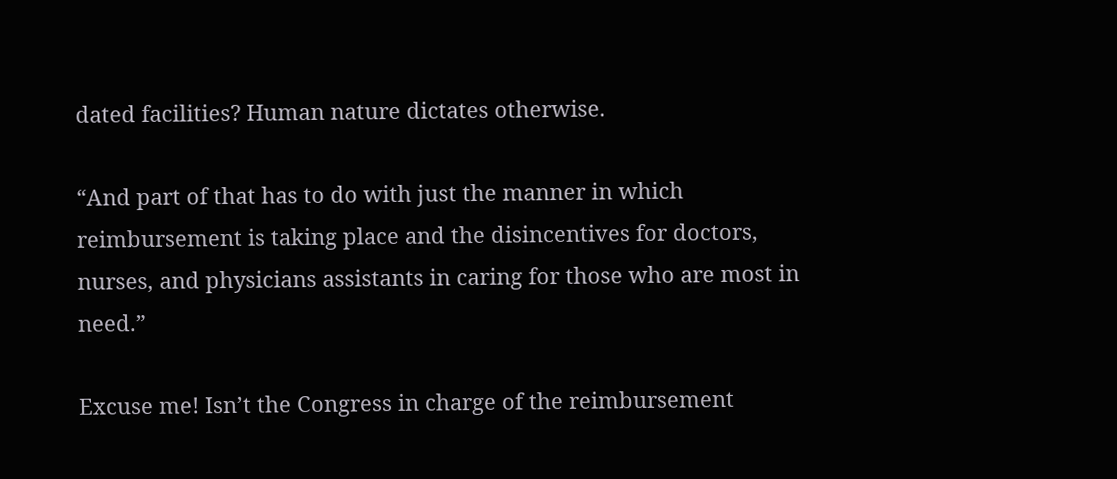dated facilities? Human nature dictates otherwise.

“And part of that has to do with just the manner in which reimbursement is taking place and the disincentives for doctors, nurses, and physicians assistants in caring for those who are most in need.”

Excuse me! Isn’t the Congress in charge of the reimbursement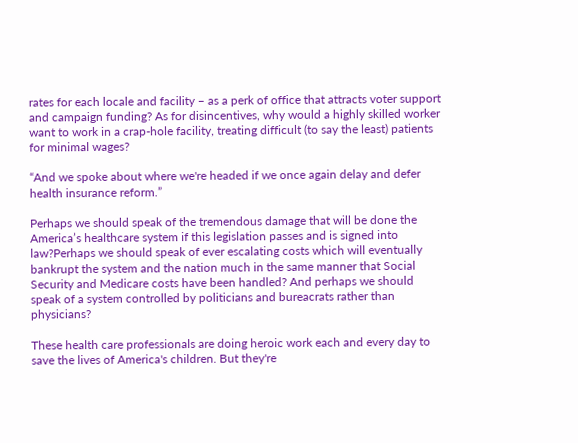rates for each locale and facility – as a perk of office that attracts voter support and campaign funding? As for disincentives, why would a highly skilled worker want to work in a crap-hole facility, treating difficult (to say the least) patients for minimal wages?

“And we spoke about where we're headed if we once again delay and defer health insurance reform.”

Perhaps we should speak of the tremendous damage that will be done the America’s healthcare system if this legislation passes and is signed into law?Perhaps we should speak of ever escalating costs which will eventually bankrupt the system and the nation much in the same manner that Social Security and Medicare costs have been handled? And perhaps we should speak of a system controlled by politicians and bureacrats rather than physicians?

These health care professionals are doing heroic work each and every day to save the lives of America's children. But they're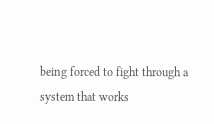being forced to fight through a system that works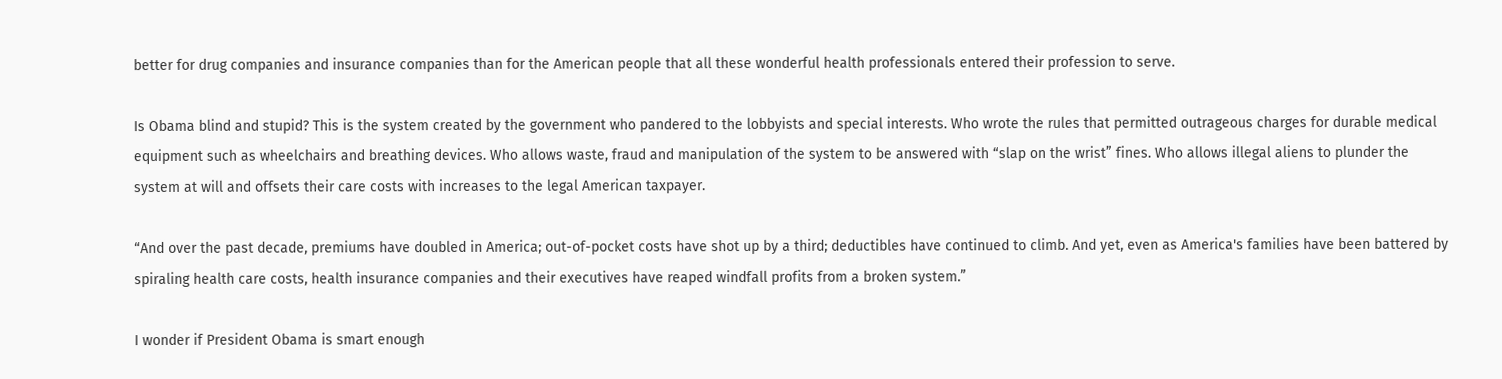better for drug companies and insurance companies than for the American people that all these wonderful health professionals entered their profession to serve.

Is Obama blind and stupid? This is the system created by the government who pandered to the lobbyists and special interests. Who wrote the rules that permitted outrageous charges for durable medical equipment such as wheelchairs and breathing devices. Who allows waste, fraud and manipulation of the system to be answered with “slap on the wrist” fines. Who allows illegal aliens to plunder the system at will and offsets their care costs with increases to the legal American taxpayer.

“And over the past decade, premiums have doubled in America; out-of-pocket costs have shot up by a third; deductibles have continued to climb. And yet, even as America's families have been battered by spiraling health care costs, health insurance companies and their executives have reaped windfall profits from a broken system.”

I wonder if President Obama is smart enough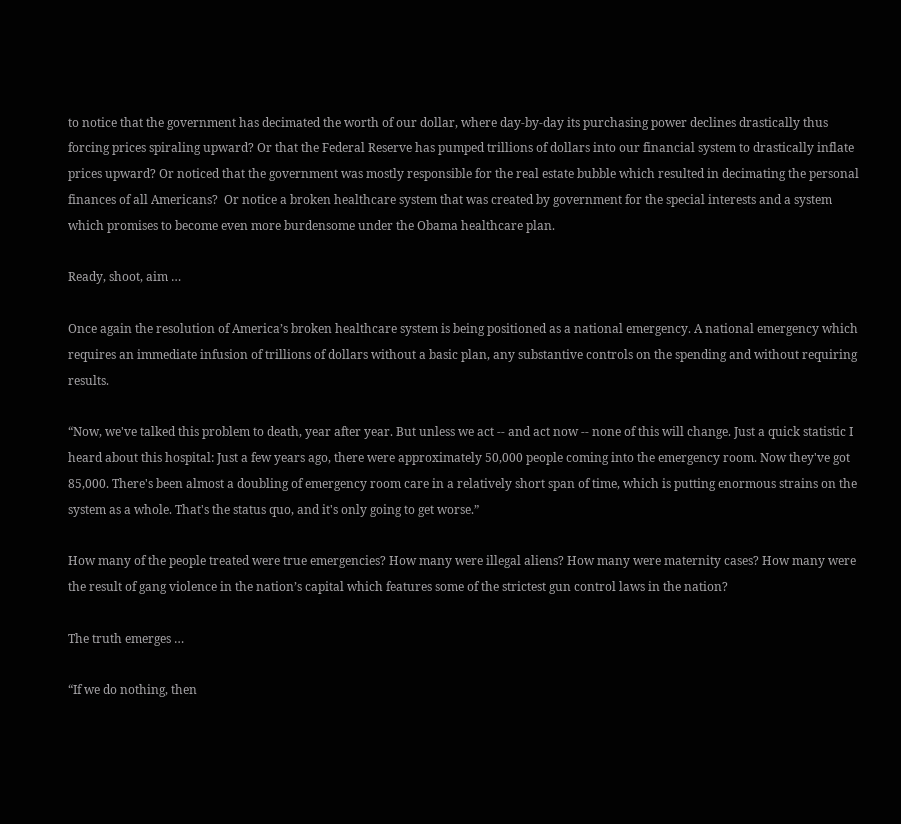to notice that the government has decimated the worth of our dollar, where day-by-day its purchasing power declines drastically thus forcing prices spiraling upward? Or that the Federal Reserve has pumped trillions of dollars into our financial system to drastically inflate prices upward? Or noticed that the government was mostly responsible for the real estate bubble which resulted in decimating the personal finances of all Americans?  Or notice a broken healthcare system that was created by government for the special interests and a system which promises to become even more burdensome under the Obama healthcare plan.

Ready, shoot, aim …

Once again the resolution of America’s broken healthcare system is being positioned as a national emergency. A national emergency which requires an immediate infusion of trillions of dollars without a basic plan, any substantive controls on the spending and without requiring results.

“Now, we've talked this problem to death, year after year. But unless we act -- and act now -- none of this will change. Just a quick statistic I heard about this hospital: Just a few years ago, there were approximately 50,000 people coming into the emergency room. Now they've got 85,000. There's been almost a doubling of emergency room care in a relatively short span of time, which is putting enormous strains on the system as a whole. That's the status quo, and it's only going to get worse.”

How many of the people treated were true emergencies? How many were illegal aliens? How many were maternity cases? How many were the result of gang violence in the nation’s capital which features some of the strictest gun control laws in the nation?

The truth emerges …

“If we do nothing, then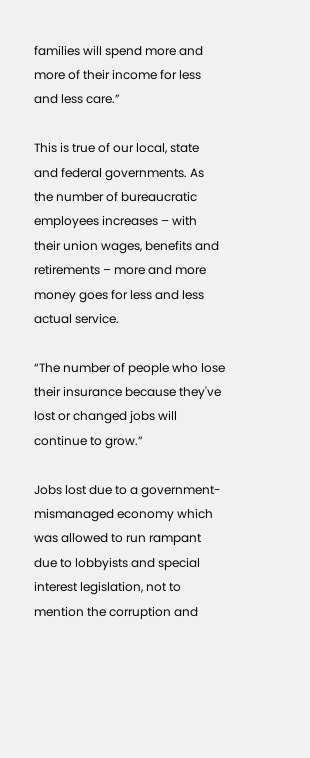families will spend more and more of their income for less and less care.”

This is true of our local, state and federal governments. As the number of bureaucratic employees increases – with their union wages, benefits and retirements – more and more money goes for less and less actual service.

“The number of people who lose their insurance because they've lost or changed jobs will continue to grow.”

Jobs lost due to a government-mismanaged economy which was allowed to run rampant due to lobbyists and special interest legislation, not to mention the corruption and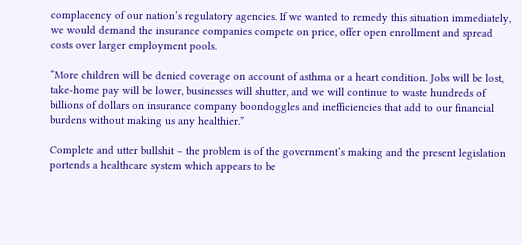complacency of our nation’s regulatory agencies. If we wanted to remedy this situation immediately, we would demand the insurance companies compete on price, offer open enrollment and spread costs over larger employment pools.

“More children will be denied coverage on account of asthma or a heart condition. Jobs will be lost, take-home pay will be lower, businesses will shutter, and we will continue to waste hundreds of billions of dollars on insurance company boondoggles and inefficiencies that add to our financial burdens without making us any healthier.”

Complete and utter bullshit – the problem is of the government’s making and the present legislation portends a healthcare system which appears to be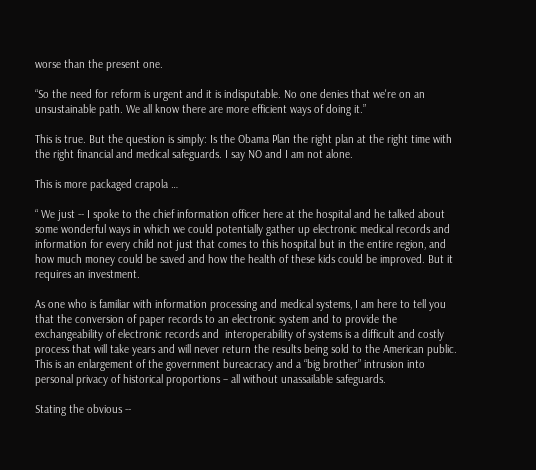worse than the present one.

“So the need for reform is urgent and it is indisputable. No one denies that we're on an unsustainable path. We all know there are more efficient ways of doing it.”

This is true. But the question is simply: Is the Obama Plan the right plan at the right time with the right financial and medical safeguards. I say NO and I am not alone.

This is more packaged crapola …

“ We just -- I spoke to the chief information officer here at the hospital and he talked about some wonderful ways in which we could potentially gather up electronic medical records and information for every child not just that comes to this hospital but in the entire region, and how much money could be saved and how the health of these kids could be improved. But it requires an investment.

As one who is familiar with information processing and medical systems, I am here to tell you that the conversion of paper records to an electronic system and to provide the exchangeability of electronic records and  interoperability of systems is a difficult and costly process that will take years and will never return the results being sold to the American public. This is an enlargement of the government bureacracy and a “big brother” intrusion into personal privacy of historical proportions – all without unassailable safeguards.

Stating the obvious --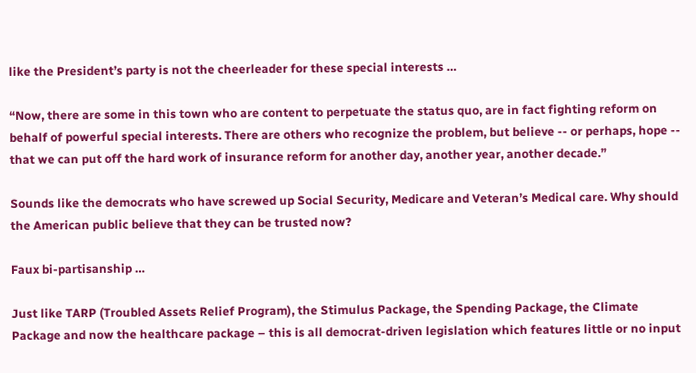like the President’s party is not the cheerleader for these special interests …

“Now, there are some in this town who are content to perpetuate the status quo, are in fact fighting reform on behalf of powerful special interests. There are others who recognize the problem, but believe -- or perhaps, hope -- that we can put off the hard work of insurance reform for another day, another year, another decade.”

Sounds like the democrats who have screwed up Social Security, Medicare and Veteran’s Medical care. Why should the American public believe that they can be trusted now?

Faux bi-partisanship …

Just like TARP (Troubled Assets Relief Program), the Stimulus Package, the Spending Package, the Climate Package and now the healthcare package – this is all democrat-driven legislation which features little or no input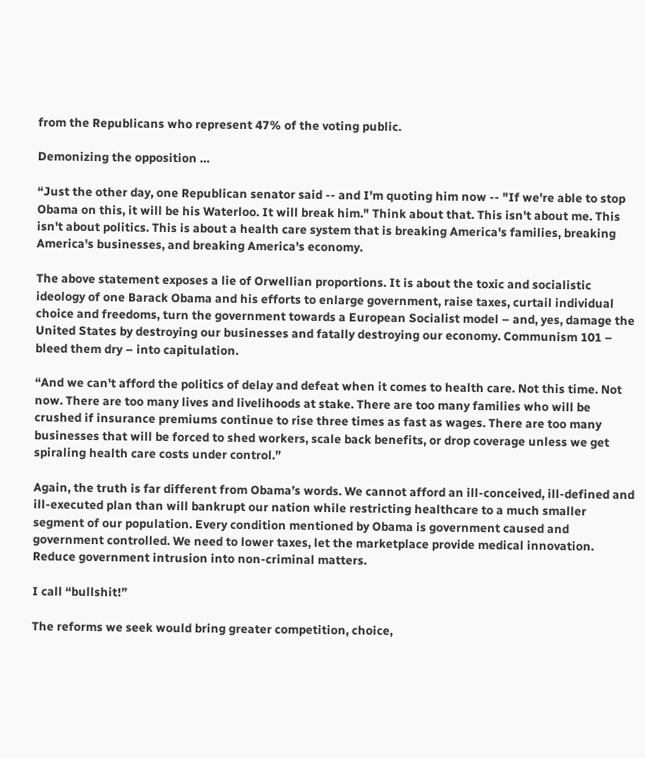from the Republicans who represent 47% of the voting public.

Demonizing the opposition …

“Just the other day, one Republican senator said -- and I'm quoting him now -- "If we're able to stop Obama on this, it will be his Waterloo. It will break him." Think about that. This isn't about me. This isn't about politics. This is about a health care system that is breaking America's families, breaking America's businesses, and breaking America's economy.

The above statement exposes a lie of Orwellian proportions. It is about the toxic and socialistic ideology of one Barack Obama and his efforts to enlarge government, raise taxes, curtail individual choice and freedoms, turn the government towards a European Socialist model – and, yes, damage the United States by destroying our businesses and fatally destroying our economy. Communism 101 – bleed them dry – into capitulation.

“And we can't afford the politics of delay and defeat when it comes to health care. Not this time. Not now. There are too many lives and livelihoods at stake. There are too many families who will be crushed if insurance premiums continue to rise three times as fast as wages. There are too many businesses that will be forced to shed workers, scale back benefits, or drop coverage unless we get spiraling health care costs under control.”

Again, the truth is far different from Obama’s words. We cannot afford an ill-conceived, ill-defined and ill-executed plan than will bankrupt our nation while restricting healthcare to a much smaller segment of our population. Every condition mentioned by Obama is government caused and government controlled. We need to lower taxes, let the marketplace provide medical innovation. Reduce government intrusion into non-criminal matters.

I call “bullshit!”

The reforms we seek would bring greater competition, choice,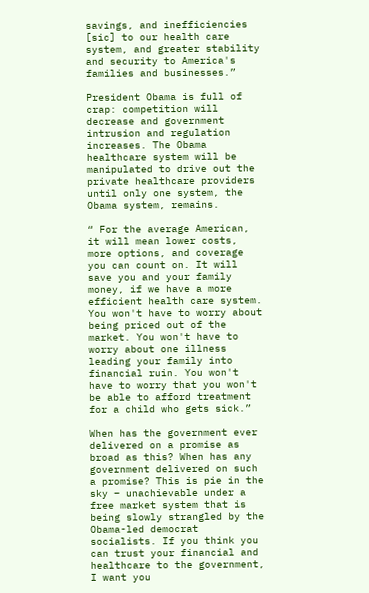savings, and inefficiencies [sic] to our health care system, and greater stability and security to America's families and businesses.”

President Obama is full of crap: competition will decrease and government intrusion and regulation increases. The Obama healthcare system will be manipulated to drive out the private healthcare providers until only one system, the Obama system, remains.

“ For the average American, it will mean lower costs, more options, and coverage you can count on. It will save you and your family money, if we have a more efficient health care system. You won't have to worry about being priced out of the market. You won't have to worry about one illness leading your family into financial ruin. You won't have to worry that you won't be able to afford treatment for a child who gets sick.”

When has the government ever delivered on a promise as broad as this? When has any government delivered on such a promise? This is pie in the sky – unachievable under a free market system that is being slowly strangled by the Obama-led democrat socialists. If you think you can trust your financial and healthcare to the government, I want you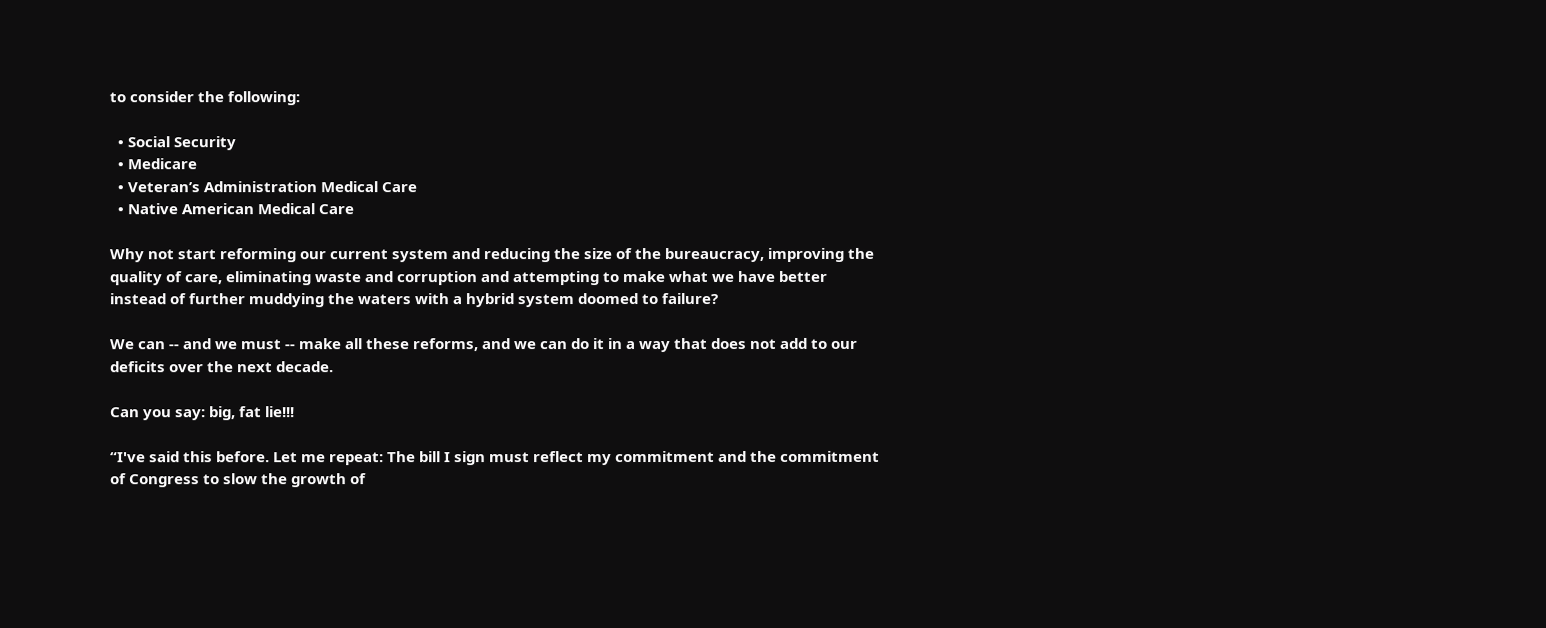to consider the following:

  • Social Security
  • Medicare
  • Veteran’s Administration Medical Care
  • Native American Medical Care

Why not start reforming our current system and reducing the size of the bureaucracy, improving the quality of care, eliminating waste and corruption and attempting to make what we have better instead of further muddying the waters with a hybrid system doomed to failure?

We can -- and we must -- make all these reforms, and we can do it in a way that does not add to our deficits over the next decade.

Can you say: big, fat lie!!!

“I've said this before. Let me repeat: The bill I sign must reflect my commitment and the commitment of Congress to slow the growth of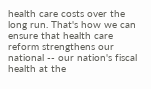health care costs over the long run. That's how we can ensure that health care reform strengthens our national -- our nation's fiscal health at the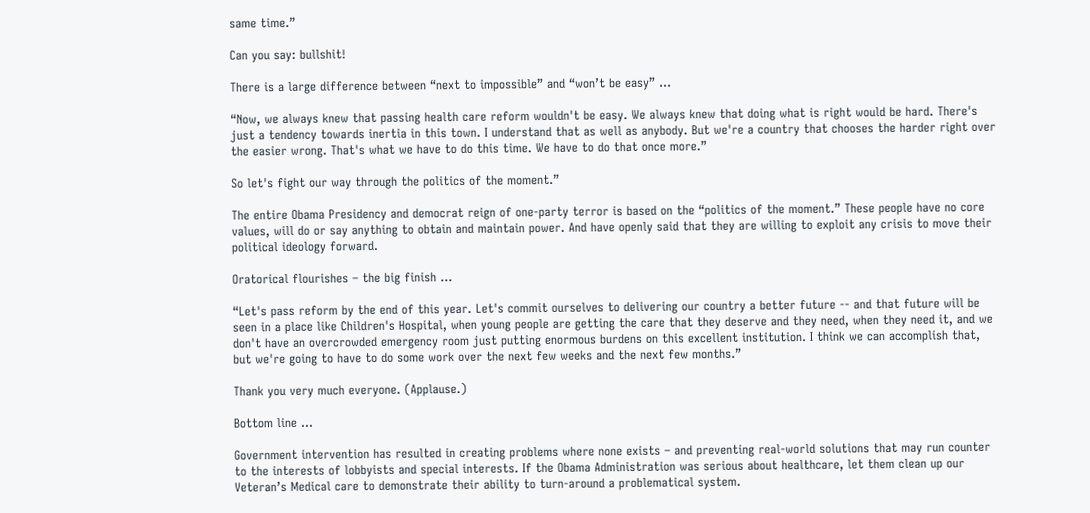same time.”

Can you say: bullshit!

There is a large difference between “next to impossible” and “won’t be easy” …

“Now, we always knew that passing health care reform wouldn't be easy. We always knew that doing what is right would be hard. There's just a tendency towards inertia in this town. I understand that as well as anybody. But we're a country that chooses the harder right over the easier wrong. That's what we have to do this time. We have to do that once more.”

So let's fight our way through the politics of the moment.”

The entire Obama Presidency and democrat reign of one-party terror is based on the “politics of the moment.” These people have no core values, will do or say anything to obtain and maintain power. And have openly said that they are willing to exploit any crisis to move their political ideology forward.

Oratorical flourishes – the big finish …

“Let's pass reform by the end of this year. Let's commit ourselves to delivering our country a better future -- and that future will be seen in a place like Children's Hospital, when young people are getting the care that they deserve and they need, when they need it, and we don't have an overcrowded emergency room just putting enormous burdens on this excellent institution. I think we can accomplish that, but we're going to have to do some work over the next few weeks and the next few months.”

Thank you very much everyone. (Applause.)

Bottom line …

Government intervention has resulted in creating problems where none exists – and preventing real-world solutions that may run counter to the interests of lobbyists and special interests. If the Obama Administration was serious about healthcare, let them clean up our Veteran’s Medical care to demonstrate their ability to turn-around a problematical system.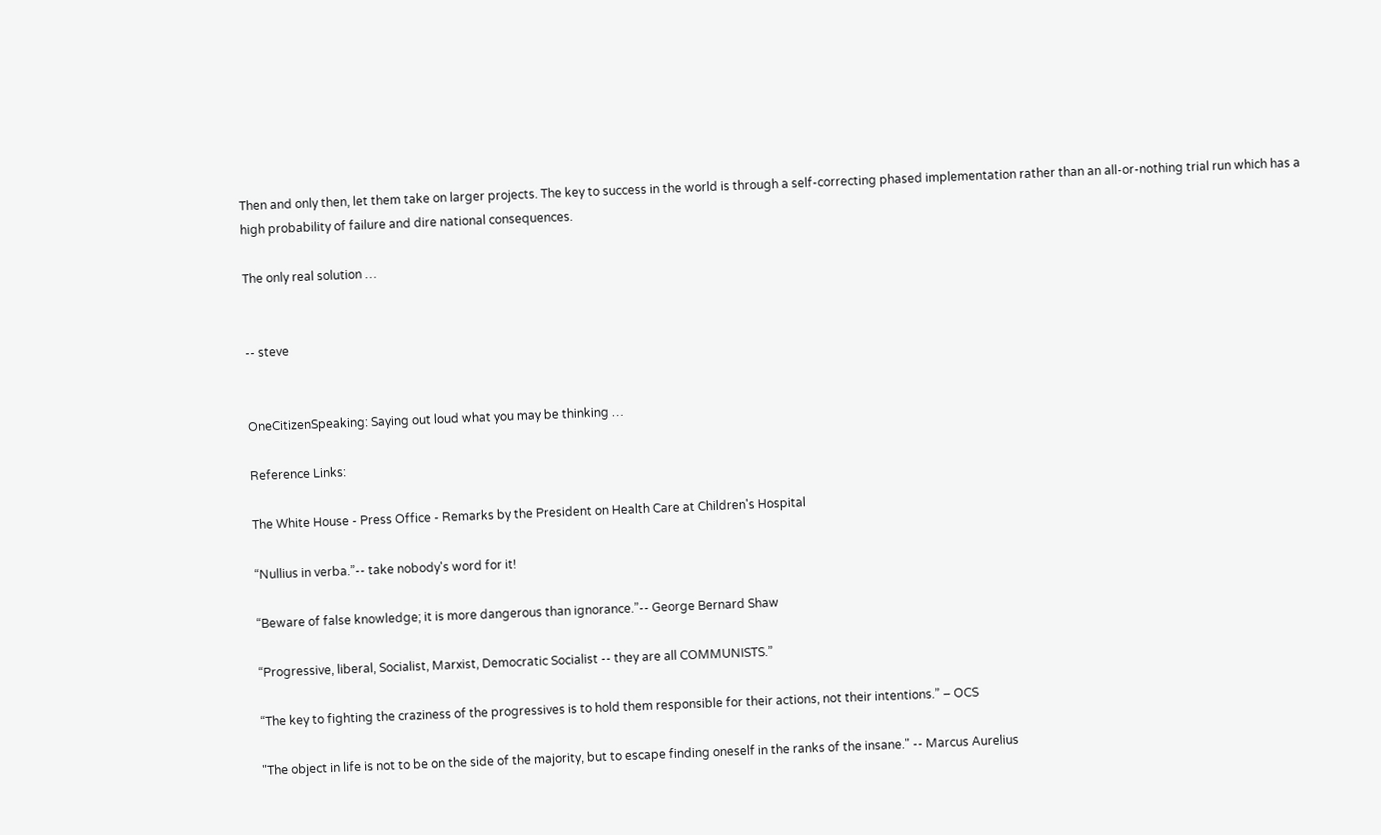Then and only then, let them take on larger projects. The key to success in the world is through a self-correcting phased implementation rather than an all-or-nothing trial run which has a high probability of failure and dire national consequences.

The only real solution …


-- steve


OneCitizenSpeaking: Saying out loud what you may be thinking …

Reference Links:

The White House - Press Office - Remarks by the President on Health Care at Children's Hospital

“Nullius in verba.”-- take nobody's word for it!

“Beware of false knowledge; it is more dangerous than ignorance.”-- George Bernard Shaw

“Progressive, liberal, Socialist, Marxist, Democratic Socialist -- they are all COMMUNISTS.”

“The key to fighting the craziness of the progressives is to hold them responsible for their actions, not their intentions.” – OCS

"The object in life is not to be on the side of the majority, but to escape finding oneself in the ranks of the insane." -- Marcus Aurelius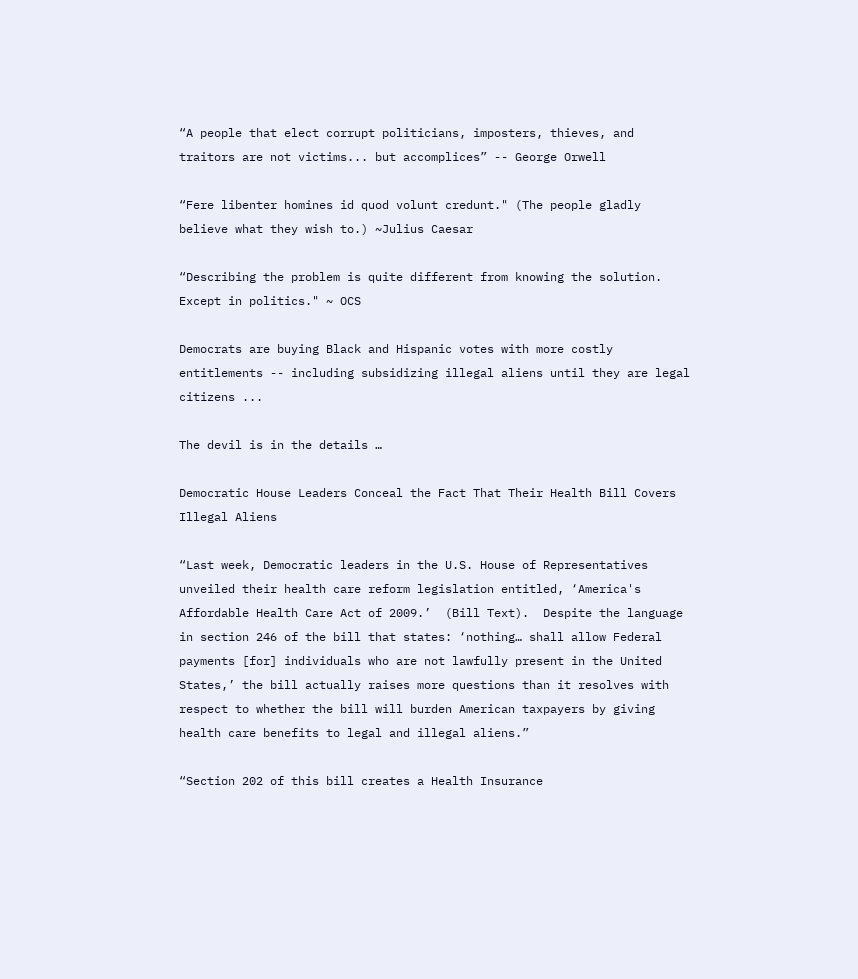“A people that elect corrupt politicians, imposters, thieves, and traitors are not victims... but accomplices” -- George Orwell

“Fere libenter homines id quod volunt credunt." (The people gladly believe what they wish to.) ~Julius Caesar

“Describing the problem is quite different from knowing the solution. Except in politics." ~ OCS

Democrats are buying Black and Hispanic votes with more costly entitlements -- including subsidizing illegal aliens until they are legal citizens ...

The devil is in the details …

Democratic House Leaders Conceal the Fact That Their Health Bill Covers Illegal Aliens

“Last week, Democratic leaders in the U.S. House of Representatives unveiled their health care reform legislation entitled, ‘America's Affordable Health Care Act of 2009.’  (Bill Text).  Despite the language in section 246 of the bill that states: ‘nothing… shall allow Federal payments [for] individuals who are not lawfully present in the United States,’ the bill actually raises more questions than it resolves with respect to whether the bill will burden American taxpayers by giving health care benefits to legal and illegal aliens.”

“Section 202 of this bill creates a Health Insurance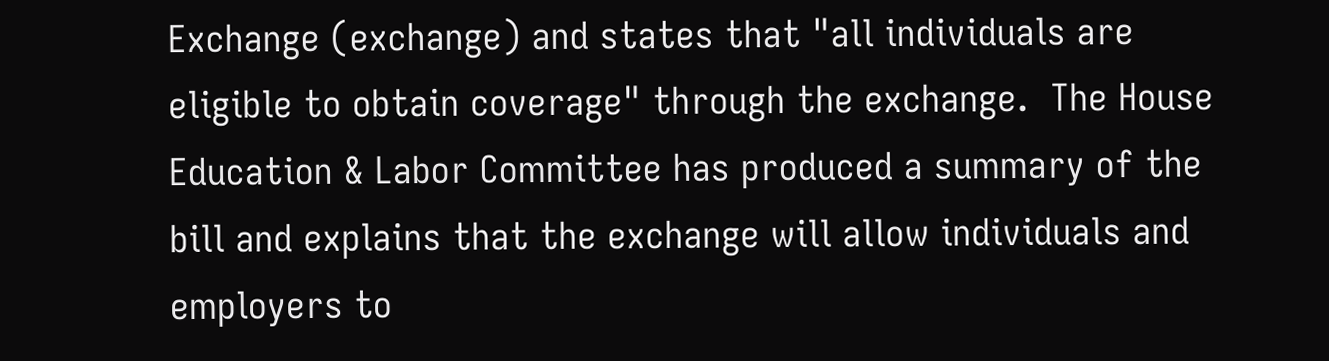Exchange (exchange) and states that "all individuals are eligible to obtain coverage" through the exchange.  The House Education & Labor Committee has produced a summary of the bill and explains that the exchange will allow individuals and employers to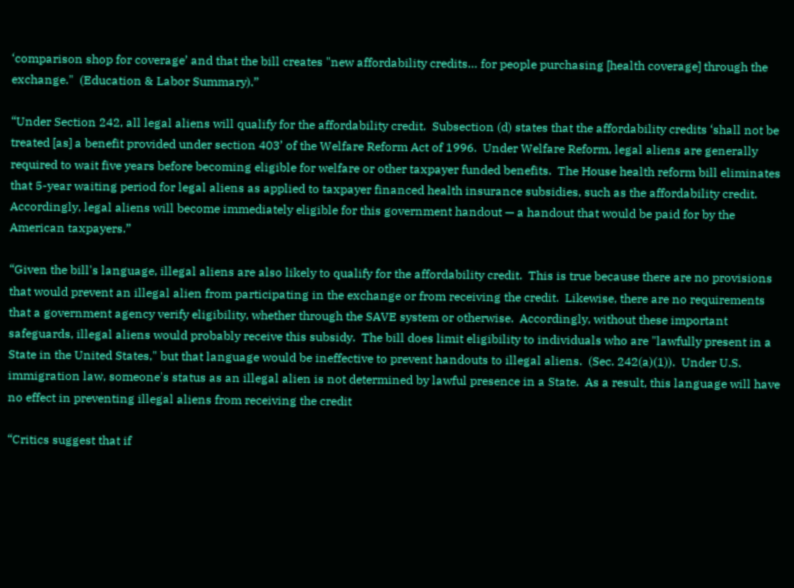‘comparison shop for coverage’ and that the bill creates "new affordability credits… for people purchasing [health coverage] through the exchange."  (Education & Labor Summary).”

“Under Section 242, all legal aliens will qualify for the affordability credit.  Subsection (d) states that the affordability credits ‘shall not be treated [as] a benefit provided under section 403’ of the Welfare Reform Act of 1996.  Under Welfare Reform, legal aliens are generally required to wait five years before becoming eligible for welfare or other taxpayer funded benefits.  The House health reform bill eliminates that 5-year waiting period for legal aliens as applied to taxpayer financed health insurance subsidies, such as the affordability credit.  Accordingly, legal aliens will become immediately eligible for this government handout — a handout that would be paid for by the American taxpayers.”

“Given the bill's language, illegal aliens are also likely to qualify for the affordability credit.  This is true because there are no provisions that would prevent an illegal alien from participating in the exchange or from receiving the credit.  Likewise, there are no requirements that a government agency verify eligibility, whether through the SAVE system or otherwise.  Accordingly, without these important safeguards, illegal aliens would probably receive this subsidy.  The bill does limit eligibility to individuals who are "lawfully present in a State in the United States," but that language would be ineffective to prevent handouts to illegal aliens.  (Sec. 242(a)(1)).  Under U.S. immigration law, someone's status as an illegal alien is not determined by lawful presence in a State.  As a result, this language will have no effect in preventing illegal aliens from receiving the credit

“Critics suggest that if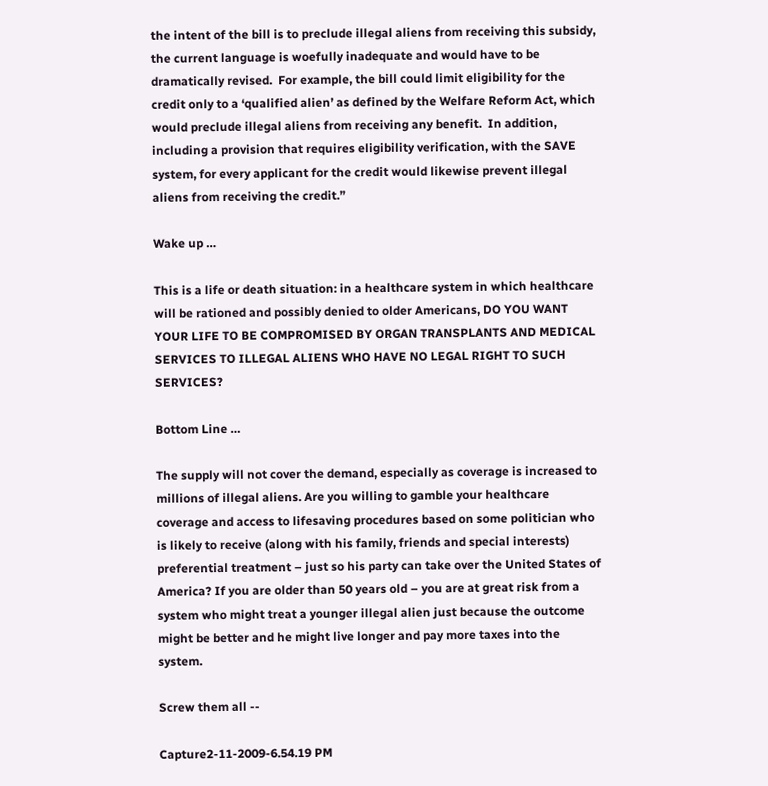the intent of the bill is to preclude illegal aliens from receiving this subsidy, the current language is woefully inadequate and would have to be dramatically revised.  For example, the bill could limit eligibility for the credit only to a ‘qualified alien’ as defined by the Welfare Reform Act, which would preclude illegal aliens from receiving any benefit.  In addition, including a provision that requires eligibility verification, with the SAVE system, for every applicant for the credit would likewise prevent illegal aliens from receiving the credit.”

Wake up …

This is a life or death situation: in a healthcare system in which healthcare will be rationed and possibly denied to older Americans, DO YOU WANT YOUR LIFE TO BE COMPROMISED BY ORGAN TRANSPLANTS AND MEDICAL SERVICES TO ILLEGAL ALIENS WHO HAVE NO LEGAL RIGHT TO SUCH SERVICES?

Bottom Line …

The supply will not cover the demand, especially as coverage is increased to millions of illegal aliens. Are you willing to gamble your healthcare coverage and access to lifesaving procedures based on some politician who is likely to receive (along with his family, friends and special interests) preferential treatment – just so his party can take over the United States of America? If you are older than 50 years old – you are at great risk from a system who might treat a younger illegal alien just because the outcome might be better and he might live longer and pay more taxes into the system.

Screw them all --

Capture2-11-2009-6.54.19 PM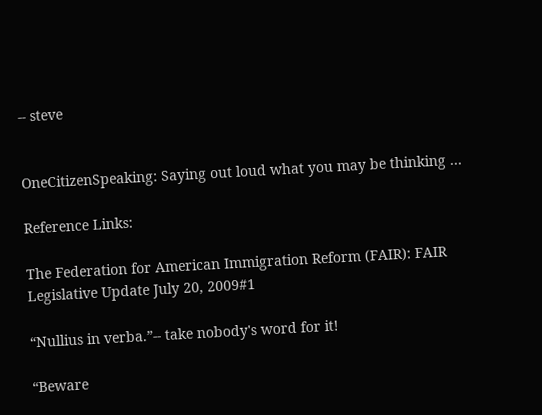-- steve


OneCitizenSpeaking: Saying out loud what you may be thinking …

Reference Links:

The Federation for American Immigration Reform (FAIR): FAIR Legislative Update July 20, 2009#1

“Nullius in verba.”-- take nobody's word for it!

“Beware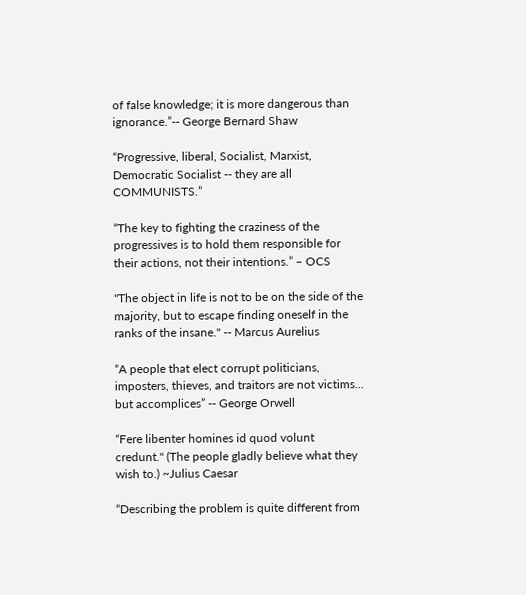of false knowledge; it is more dangerous than ignorance.”-- George Bernard Shaw

“Progressive, liberal, Socialist, Marxist, Democratic Socialist -- they are all COMMUNISTS.”

“The key to fighting the craziness of the progressives is to hold them responsible for their actions, not their intentions.” – OCS

"The object in life is not to be on the side of the majority, but to escape finding oneself in the ranks of the insane." -- Marcus Aurelius

“A people that elect corrupt politicians, imposters, thieves, and traitors are not victims... but accomplices” -- George Orwell

“Fere libenter homines id quod volunt credunt." (The people gladly believe what they wish to.) ~Julius Caesar

“Describing the problem is quite different from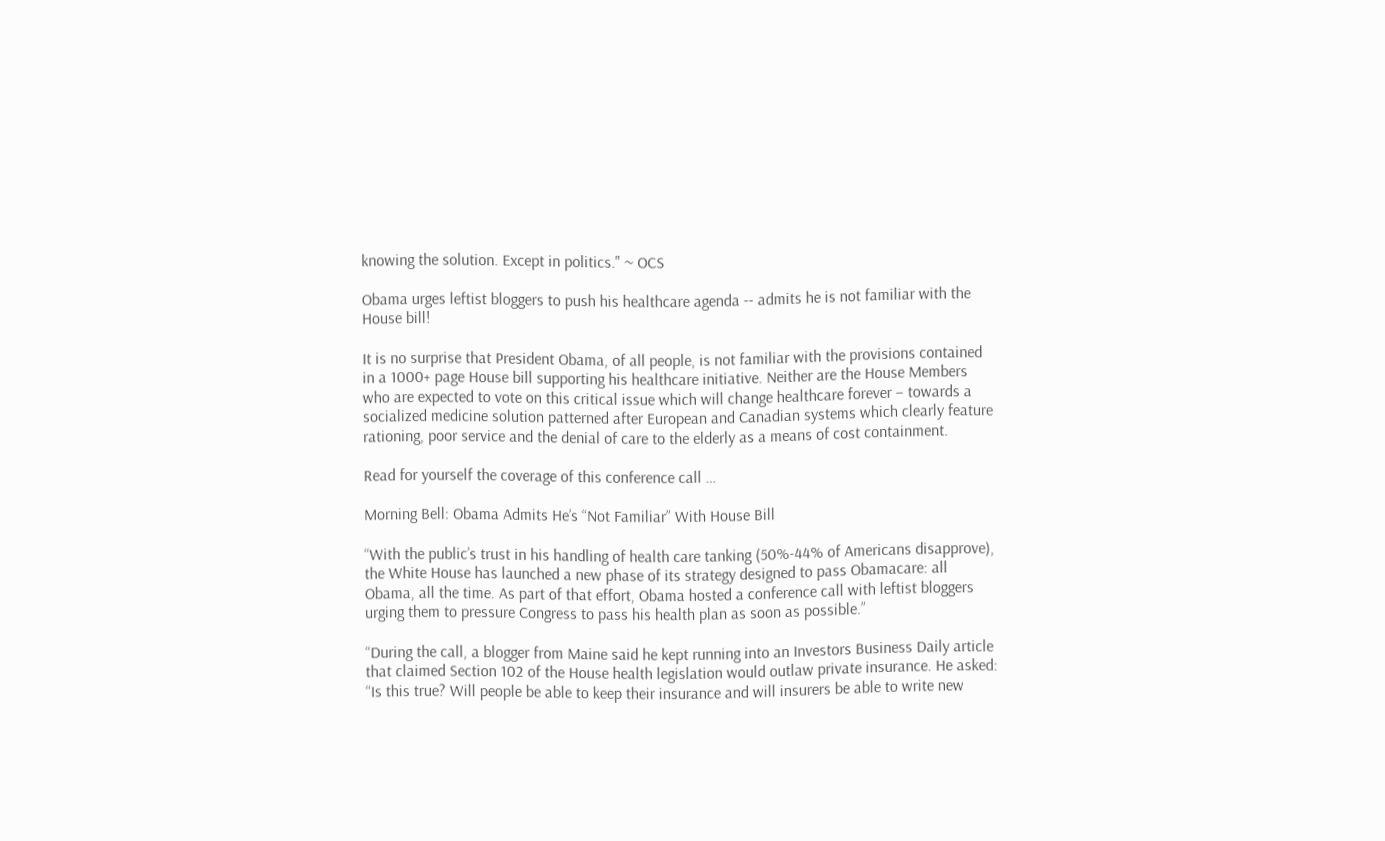knowing the solution. Except in politics." ~ OCS

Obama urges leftist bloggers to push his healthcare agenda -- admits he is not familiar with the House bill!

It is no surprise that President Obama, of all people, is not familiar with the provisions contained in a 1000+ page House bill supporting his healthcare initiative. Neither are the House Members who are expected to vote on this critical issue which will change healthcare forever – towards a socialized medicine solution patterned after European and Canadian systems which clearly feature rationing, poor service and the denial of care to the elderly as a means of cost containment.

Read for yourself the coverage of this conference call …

Morning Bell: Obama Admits He’s “Not Familiar” With House Bill

“With the public’s trust in his handling of health care tanking (50%-44% of Americans disapprove), the White House has launched a new phase of its strategy designed to pass Obamacare: all Obama, all the time. As part of that effort, Obama hosted a conference call with leftist bloggers urging them to pressure Congress to pass his health plan as soon as possible.”

“During the call, a blogger from Maine said he kept running into an Investors Business Daily article that claimed Section 102 of the House health legislation would outlaw private insurance. He asked: “Is this true? Will people be able to keep their insurance and will insurers be able to write new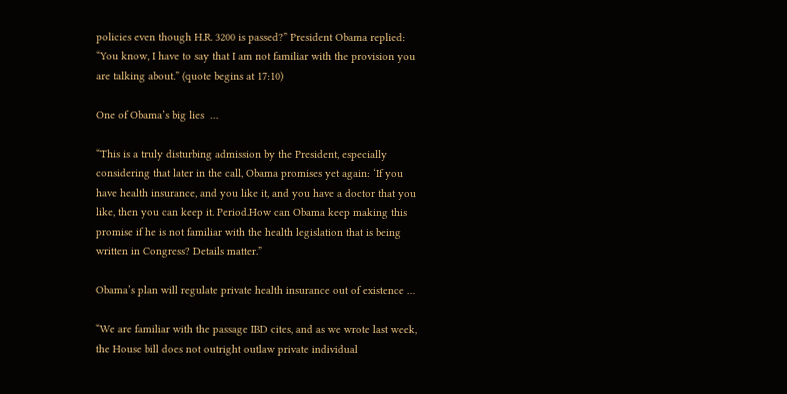policies even though H.R. 3200 is passed?” President Obama replied: “You know, I have to say that I am not familiar with the provision you are talking about.” (quote begins at 17:10)

One of Obama’s big lies  …

“This is a truly disturbing admission by the President, especially considering that later in the call, Obama promises yet again: ‘If you have health insurance, and you like it, and you have a doctor that you like, then you can keep it. Period.How can Obama keep making this promise if he is not familiar with the health legislation that is being written in Congress? Details matter.”

Obama’s plan will regulate private health insurance out of existence …

“We are familiar with the passage IBD cites, and as we wrote last week, the House bill does not outright outlaw private individual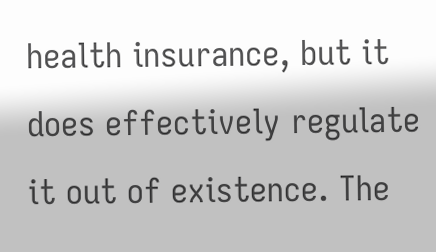health insurance, but it does effectively regulate it out of existence. The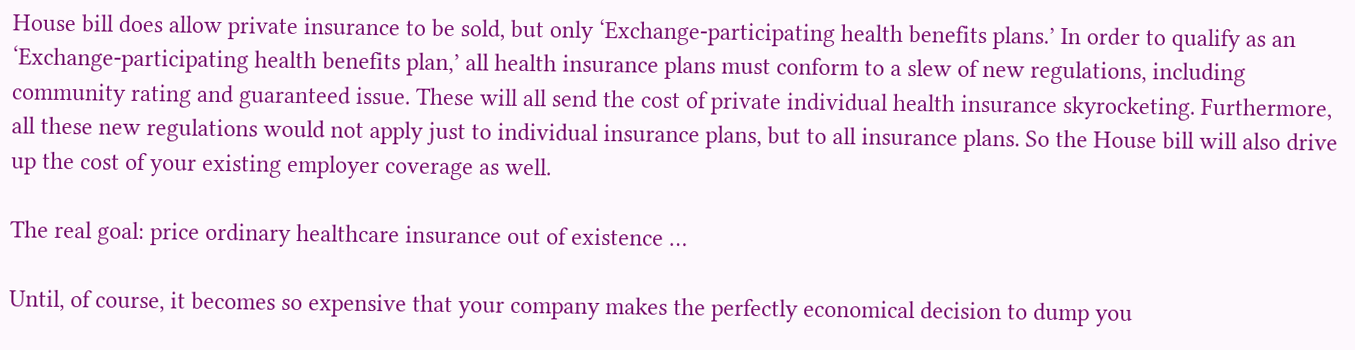House bill does allow private insurance to be sold, but only ‘Exchange-participating health benefits plans.’ In order to qualify as an ‘Exchange-participating health benefits plan,’ all health insurance plans must conform to a slew of new regulations, including community rating and guaranteed issue. These will all send the cost of private individual health insurance skyrocketing. Furthermore, all these new regulations would not apply just to individual insurance plans, but to all insurance plans. So the House bill will also drive up the cost of your existing employer coverage as well.

The real goal: price ordinary healthcare insurance out of existence …

Until, of course, it becomes so expensive that your company makes the perfectly economical decision to dump you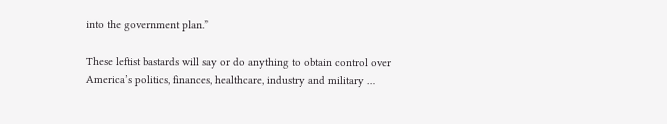into the government plan.”

These leftist bastards will say or do anything to obtain control over America’s politics, finances, healthcare, industry and military …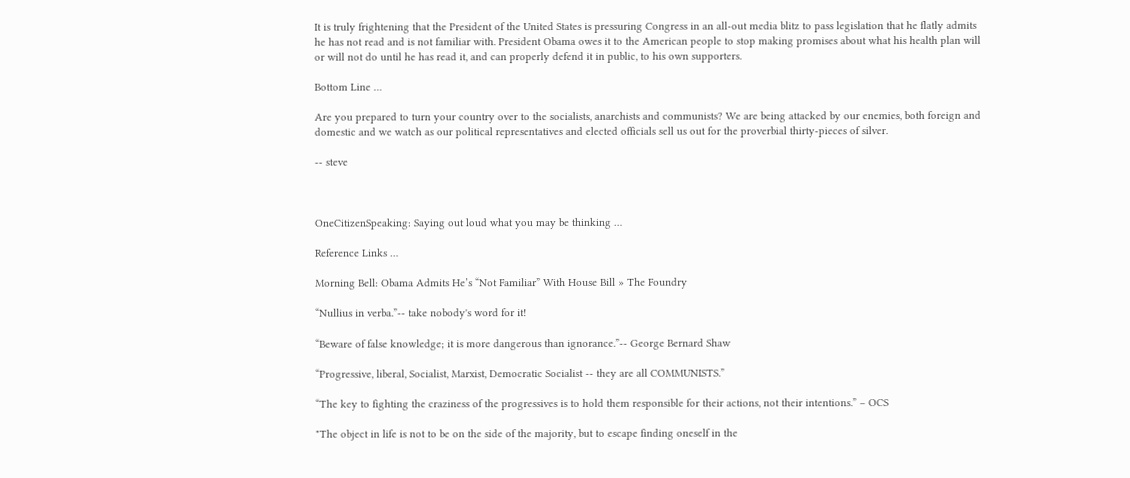It is truly frightening that the President of the United States is pressuring Congress in an all-out media blitz to pass legislation that he flatly admits he has not read and is not familiar with. President Obama owes it to the American people to stop making promises about what his health plan will or will not do until he has read it, and can properly defend it in public, to his own supporters.

Bottom Line …

Are you prepared to turn your country over to the socialists, anarchists and communists? We are being attacked by our enemies, both foreign and domestic and we watch as our political representatives and elected officials sell us out for the proverbial thirty-pieces of silver.

-- steve



OneCitizenSpeaking: Saying out loud what you may be thinking …

Reference Links …

Morning Bell: Obama Admits He’s “Not Familiar” With House Bill » The Foundry

“Nullius in verba.”-- take nobody's word for it!

“Beware of false knowledge; it is more dangerous than ignorance.”-- George Bernard Shaw

“Progressive, liberal, Socialist, Marxist, Democratic Socialist -- they are all COMMUNISTS.”

“The key to fighting the craziness of the progressives is to hold them responsible for their actions, not their intentions.” – OCS

"The object in life is not to be on the side of the majority, but to escape finding oneself in the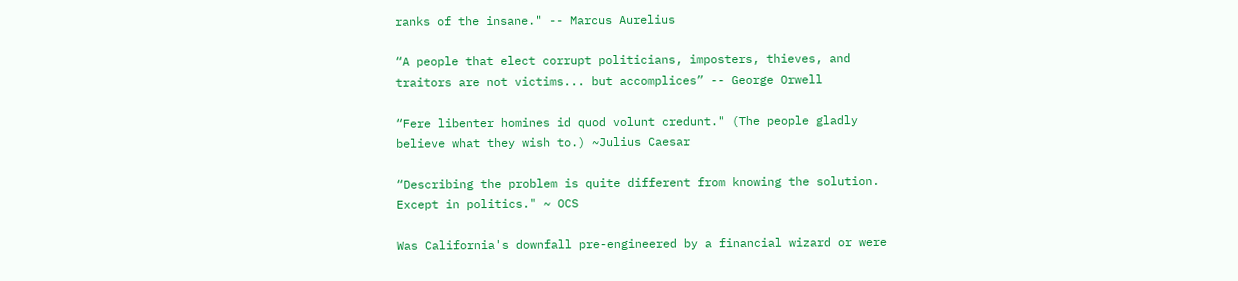ranks of the insane." -- Marcus Aurelius

“A people that elect corrupt politicians, imposters, thieves, and traitors are not victims... but accomplices” -- George Orwell

“Fere libenter homines id quod volunt credunt." (The people gladly believe what they wish to.) ~Julius Caesar

“Describing the problem is quite different from knowing the solution. Except in politics." ~ OCS

Was California's downfall pre-engineered by a financial wizard or were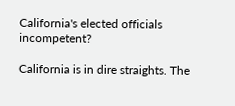California's elected officials incompetent?

California is in dire straights. The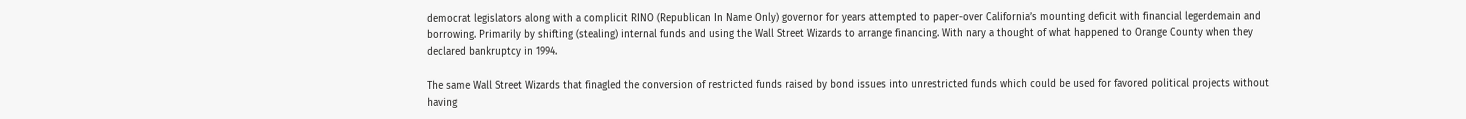democrat legislators along with a complicit RINO (Republican In Name Only) governor for years attempted to paper-over California’s mounting deficit with financial legerdemain and borrowing. Primarily by shifting (stealing) internal funds and using the Wall Street Wizards to arrange financing. With nary a thought of what happened to Orange County when they declared bankruptcy in 1994.

The same Wall Street Wizards that finagled the conversion of restricted funds raised by bond issues into unrestricted funds which could be used for favored political projects without having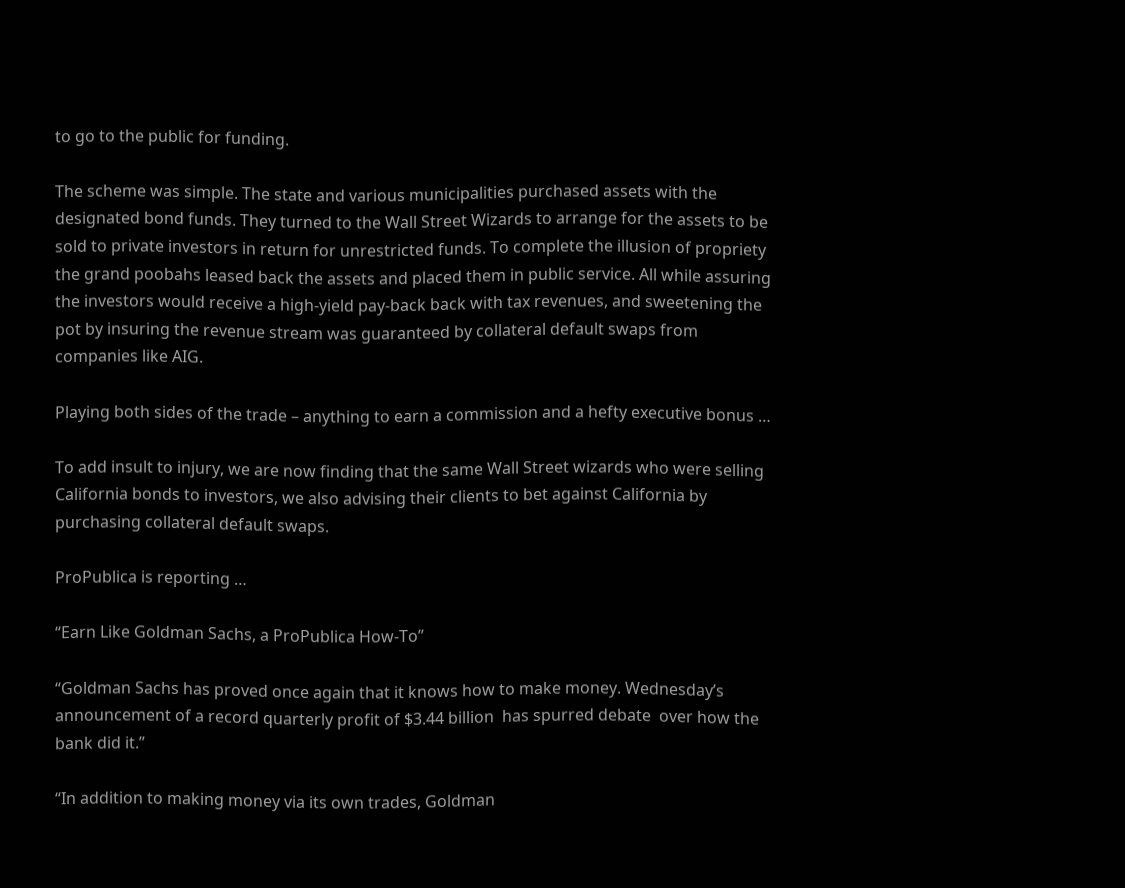to go to the public for funding.

The scheme was simple. The state and various municipalities purchased assets with the designated bond funds. They turned to the Wall Street Wizards to arrange for the assets to be sold to private investors in return for unrestricted funds. To complete the illusion of propriety the grand poobahs leased back the assets and placed them in public service. All while assuring the investors would receive a high-yield pay-back back with tax revenues, and sweetening the pot by insuring the revenue stream was guaranteed by collateral default swaps from companies like AIG.

Playing both sides of the trade – anything to earn a commission and a hefty executive bonus …

To add insult to injury, we are now finding that the same Wall Street wizards who were selling California bonds to investors, we also advising their clients to bet against California by purchasing collateral default swaps.

ProPublica is reporting …

“Earn Like Goldman Sachs, a ProPublica How-To”

“Goldman Sachs has proved once again that it knows how to make money. Wednesday’s announcement of a record quarterly profit of $3.44 billion  has spurred debate  over how the bank did it.”

“In addition to making money via its own trades, Goldman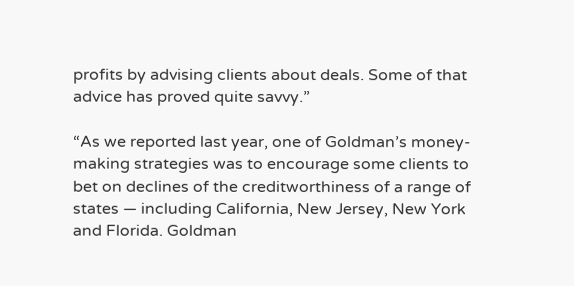profits by advising clients about deals. Some of that advice has proved quite savvy.”

“As we reported last year, one of Goldman’s money-making strategies was to encourage some clients to bet on declines of the creditworthiness of a range of states — including California, New Jersey, New York and Florida. Goldman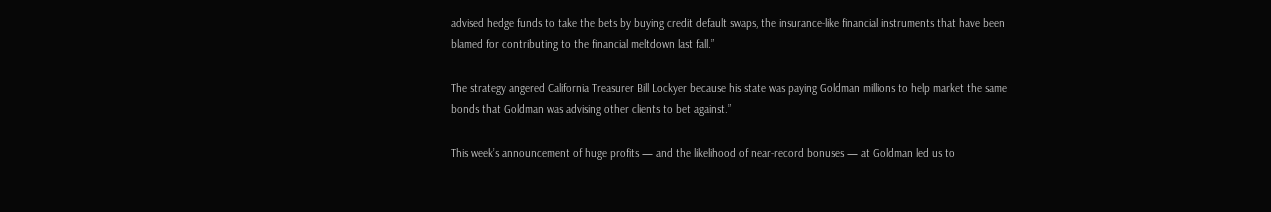advised hedge funds to take the bets by buying credit default swaps, the insurance-like financial instruments that have been blamed for contributing to the financial meltdown last fall.”

The strategy angered California Treasurer Bill Lockyer because his state was paying Goldman millions to help market the same bonds that Goldman was advising other clients to bet against.”

This week’s announcement of huge profits — and the likelihood of near-record bonuses — at Goldman led us to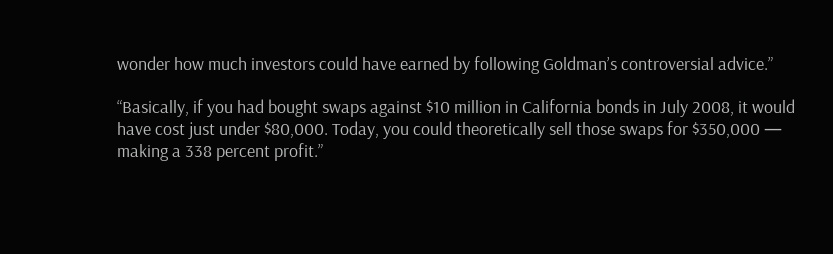wonder how much investors could have earned by following Goldman’s controversial advice.”

“Basically, if you had bought swaps against $10 million in California bonds in July 2008, it would have cost just under $80,000. Today, you could theoretically sell those swaps for $350,000 — making a 338 percent profit.”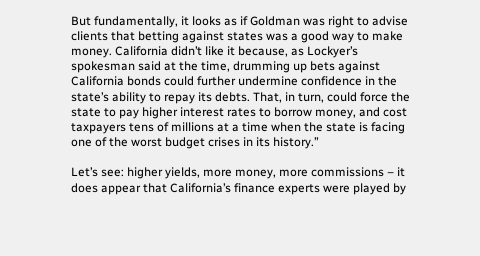But fundamentally, it looks as if Goldman was right to advise clients that betting against states was a good way to make money. California didn’t like it because, as Lockyer’s spokesman said at the time, drumming up bets against California bonds could further undermine confidence in the state’s ability to repay its debts. That, in turn, could force the state to pay higher interest rates to borrow money, and cost taxpayers tens of millions at a time when the state is facing one of the worst budget crises in its history.”

Let’s see: higher yields, more money, more commissions – it does appear that California’s finance experts were played by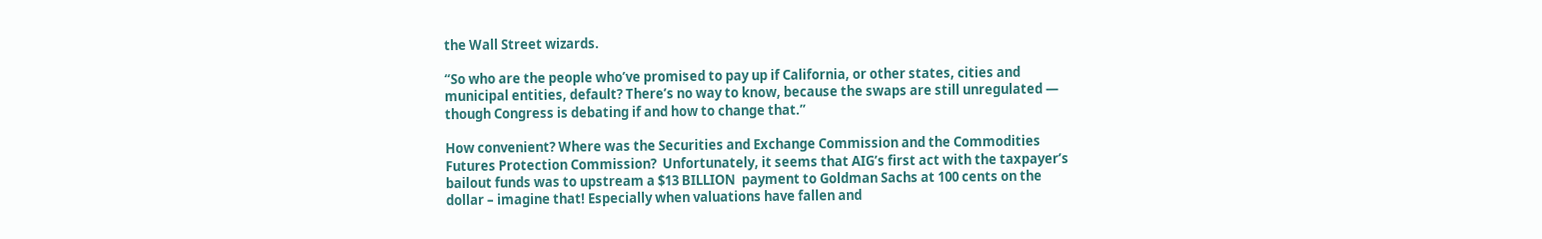the Wall Street wizards.

“So who are the people who’ve promised to pay up if California, or other states, cities and municipal entities, default? There’s no way to know, because the swaps are still unregulated — though Congress is debating if and how to change that.”

How convenient? Where was the Securities and Exchange Commission and the Commodities Futures Protection Commission?  Unfortunately, it seems that AIG’s first act with the taxpayer’s bailout funds was to upstream a $13 BILLION  payment to Goldman Sachs at 100 cents on the dollar – imagine that! Especially when valuations have fallen and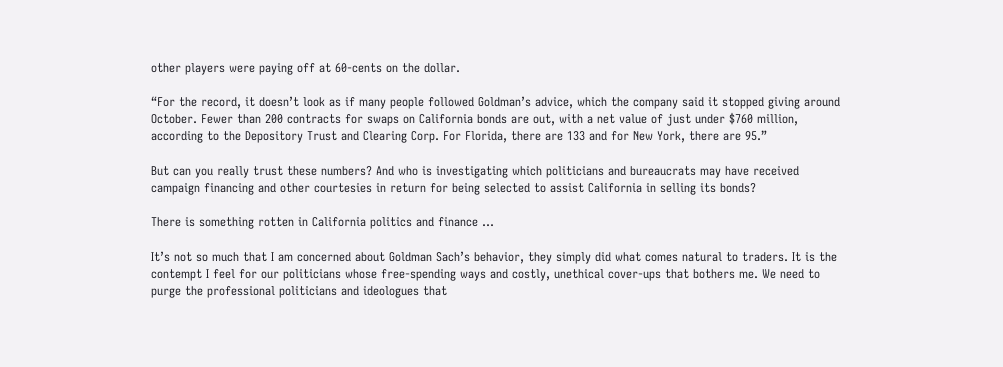other players were paying off at 60-cents on the dollar.

“For the record, it doesn’t look as if many people followed Goldman’s advice, which the company said it stopped giving around October. Fewer than 200 contracts for swaps on California bonds are out, with a net value of just under $760 million, according to the Depository Trust and Clearing Corp. For Florida, there are 133 and for New York, there are 95.”

But can you really trust these numbers? And who is investigating which politicians and bureaucrats may have received campaign financing and other courtesies in return for being selected to assist California in selling its bonds?

There is something rotten in California politics and finance …

It’s not so much that I am concerned about Goldman Sach’s behavior, they simply did what comes natural to traders. It is the contempt I feel for our politicians whose free-spending ways and costly, unethical cover-ups that bothers me. We need to purge the professional politicians and ideologues that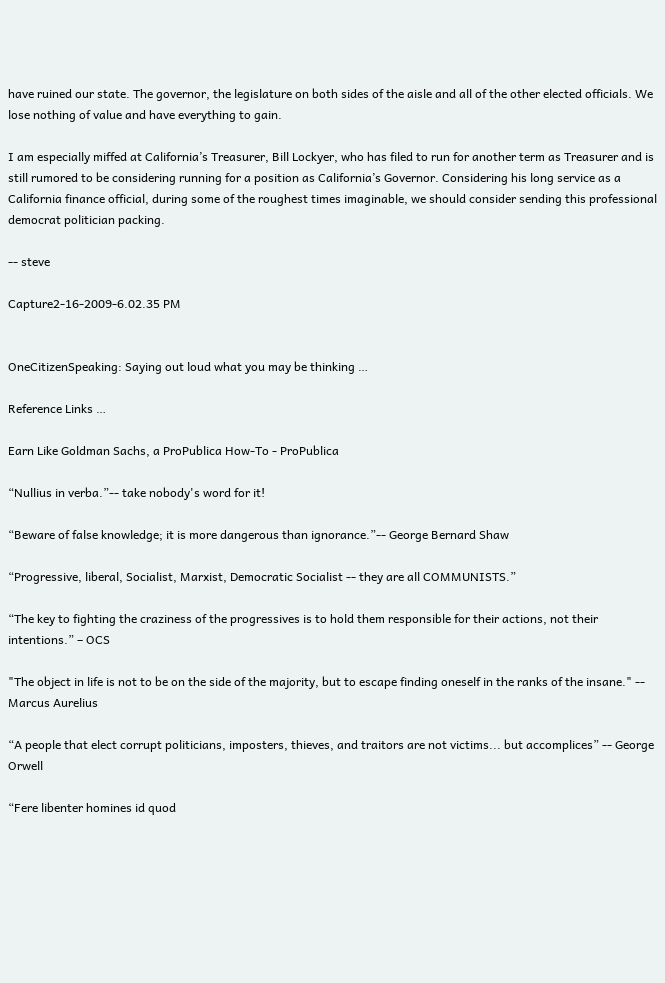have ruined our state. The governor, the legislature on both sides of the aisle and all of the other elected officials. We lose nothing of value and have everything to gain.

I am especially miffed at California’s Treasurer, Bill Lockyer, who has filed to run for another term as Treasurer and is still rumored to be considering running for a position as California’s Governor. Considering his long service as a California finance official, during some of the roughest times imaginable, we should consider sending this professional democrat politician packing.

-- steve

Capture2-16-2009-6.02.35 PM


OneCitizenSpeaking: Saying out loud what you may be thinking …

Reference Links …

Earn Like Goldman Sachs, a ProPublica How-To - ProPublica

“Nullius in verba.”-- take nobody's word for it!

“Beware of false knowledge; it is more dangerous than ignorance.”-- George Bernard Shaw

“Progressive, liberal, Socialist, Marxist, Democratic Socialist -- they are all COMMUNISTS.”

“The key to fighting the craziness of the progressives is to hold them responsible for their actions, not their intentions.” – OCS

"The object in life is not to be on the side of the majority, but to escape finding oneself in the ranks of the insane." -- Marcus Aurelius

“A people that elect corrupt politicians, imposters, thieves, and traitors are not victims... but accomplices” -- George Orwell

“Fere libenter homines id quod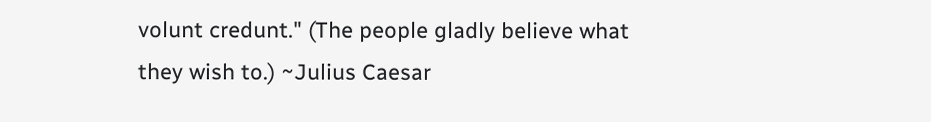volunt credunt." (The people gladly believe what they wish to.) ~Julius Caesar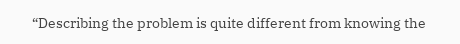“Describing the problem is quite different from knowing the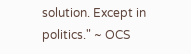solution. Except in politics." ~ OCS